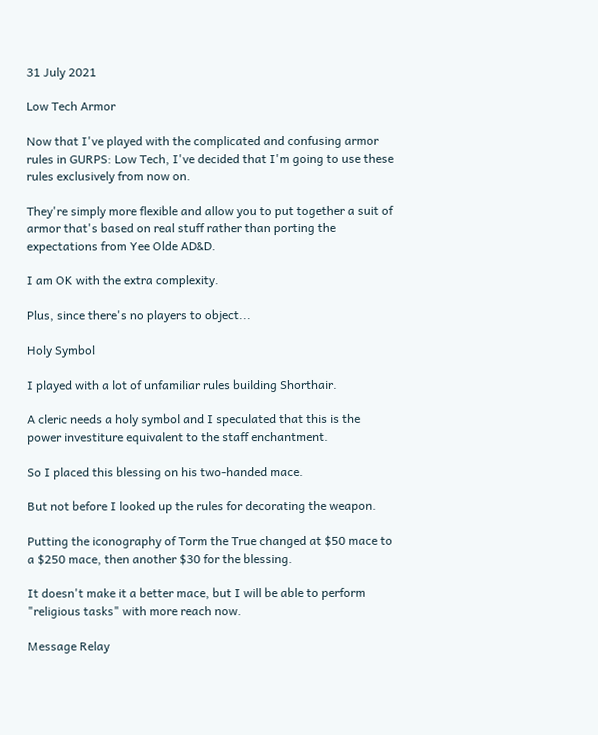31 July 2021

Low Tech Armor

Now that I've played with the complicated and confusing armor rules in GURPS: Low Tech, I've decided that I'm going to use these rules exclusively from now on.

They're simply more flexible and allow you to put together a suit of armor that's based on real stuff rather than porting the expectations from Yee Olde AD&D.

I am OK with the extra complexity.

Plus, since there's no players to object...

Holy Symbol

I played with a lot of unfamiliar rules building Shorthair.

A cleric needs a holy symbol and I speculated that this is the power investiture equivalent to the staff enchantment.

So I placed this blessing on his two-handed mace.

But not before I looked up the rules for decorating the weapon.

Putting the iconography of Torm the True changed at $50 mace to a $250 mace, then another $30 for the blessing.

It doesn't make it a better mace, but I will be able to perform "religious tasks" with more reach now.

Message Relay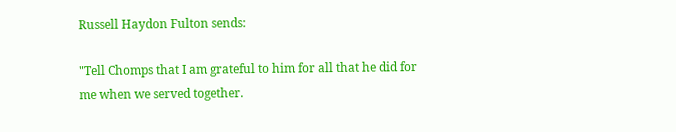Russell Haydon Fulton sends:

"Tell Chomps that I am grateful to him for all that he did for me when we served together.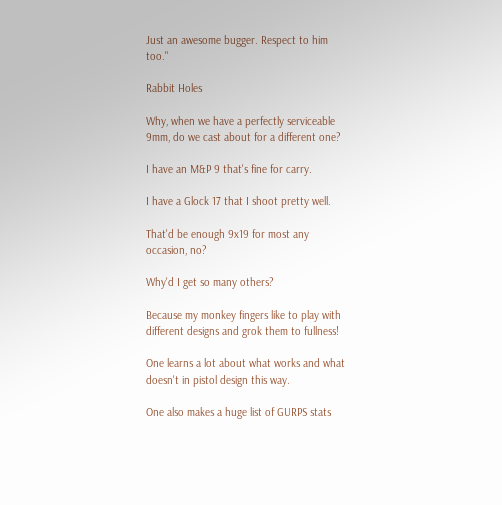Just an awesome bugger. Respect to him too."

Rabbit Holes

Why, when we have a perfectly serviceable 9mm, do we cast about for a different one?

I have an M&P 9 that's fine for carry.

I have a Glock 17 that I shoot pretty well.

That'd be enough 9x19 for most any occasion, no?

Why'd I get so many others?

Because my monkey fingers like to play with different designs and grok them to fullness!

One learns a lot about what works and what doesn't in pistol design this way.

One also makes a huge list of GURPS stats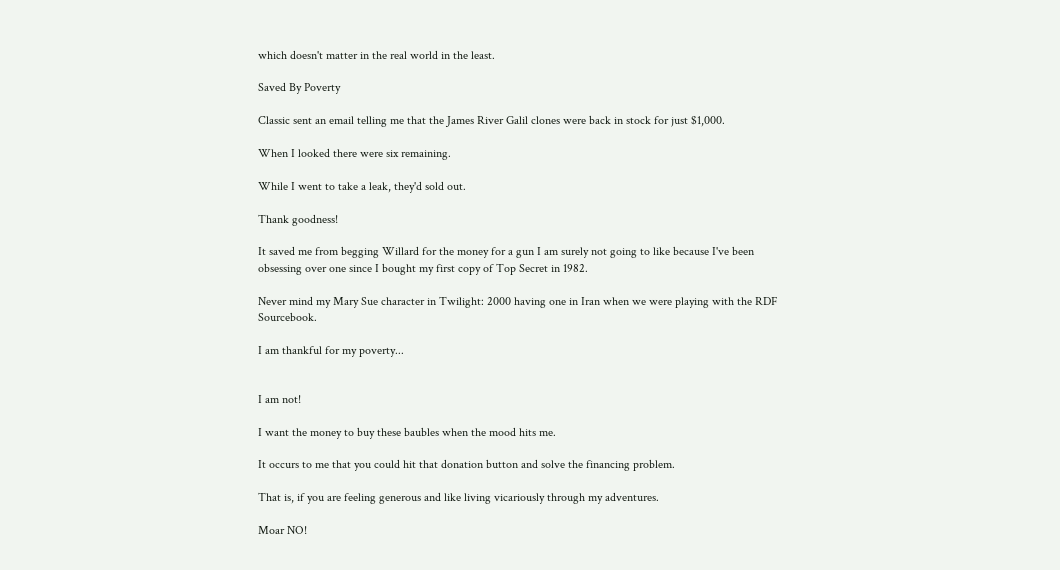which doesn't matter in the real world in the least.

Saved By Poverty

Classic sent an email telling me that the James River Galil clones were back in stock for just $1,000.

When I looked there were six remaining.

While I went to take a leak, they'd sold out.

Thank goodness!

It saved me from begging Willard for the money for a gun I am surely not going to like because I've been obsessing over one since I bought my first copy of Top Secret in 1982.

Never mind my Mary Sue character in Twilight: 2000 having one in Iran when we were playing with the RDF Sourcebook.

I am thankful for my poverty...


I am not!

I want the money to buy these baubles when the mood hits me.

It occurs to me that you could hit that donation button and solve the financing problem.

That is, if you are feeling generous and like living vicariously through my adventures.

Moar NO!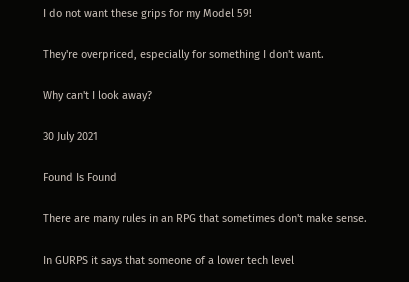I do not want these grips for my Model 59!

They're overpriced, especially for something I don't want.

Why can't I look away?

30 July 2021

Found Is Found

There are many rules in an RPG that sometimes don't make sense.

In GURPS it says that someone of a lower tech level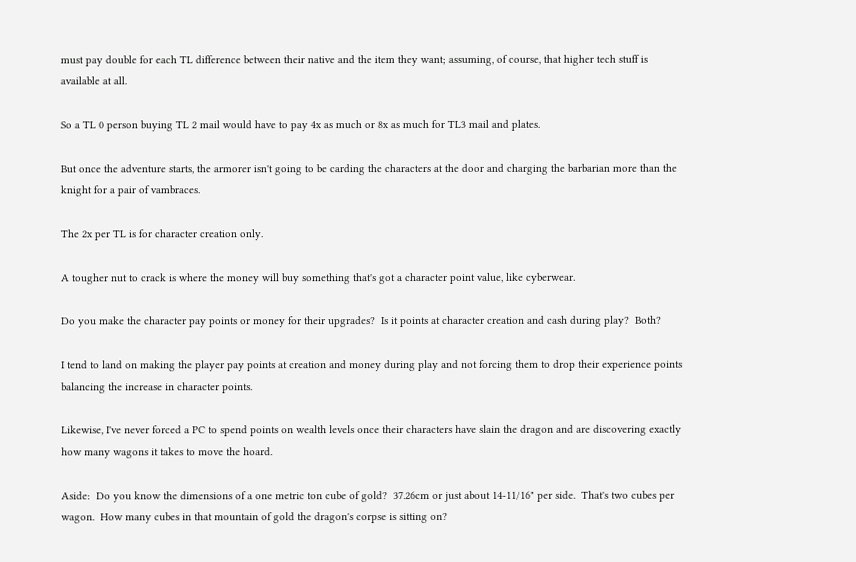must pay double for each TL difference between their native and the item they want; assuming, of course, that higher tech stuff is available at all.

So a TL 0 person buying TL 2 mail would have to pay 4x as much or 8x as much for TL3 mail and plates.

But once the adventure starts, the armorer isn't going to be carding the characters at the door and charging the barbarian more than the knight for a pair of vambraces.

The 2x per TL is for character creation only.

A tougher nut to crack is where the money will buy something that's got a character point value, like cyberwear.

Do you make the character pay points or money for their upgrades?  Is it points at character creation and cash during play?  Both?

I tend to land on making the player pay points at creation and money during play and not forcing them to drop their experience points balancing the increase in character points.

Likewise, I've never forced a PC to spend points on wealth levels once their characters have slain the dragon and are discovering exactly how many wagons it takes to move the hoard.

Aside:  Do you know the dimensions of a one metric ton cube of gold?  37.26cm or just about 14-11/16" per side.  That's two cubes per wagon.  How many cubes in that mountain of gold the dragon's corpse is sitting on?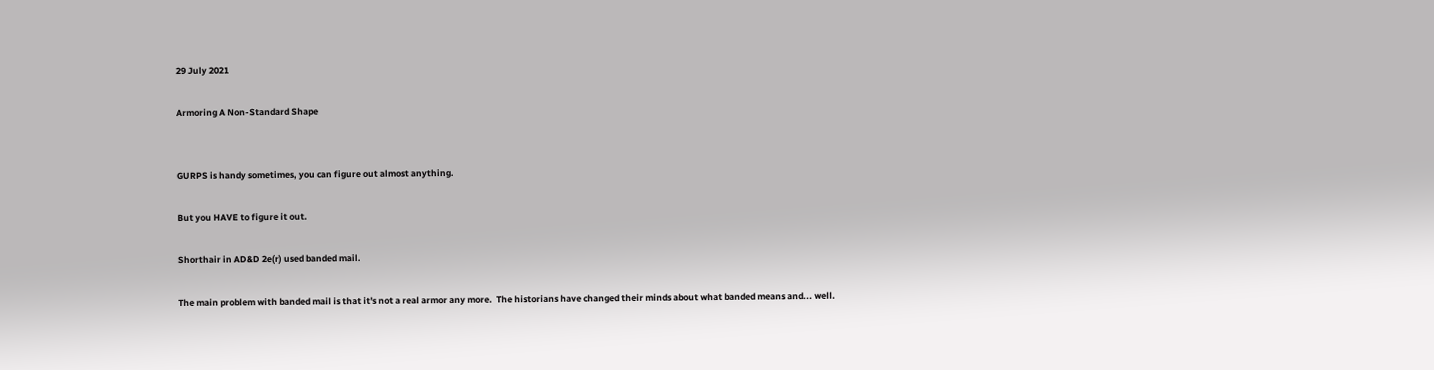29 July 2021

Armoring A Non-Standard Shape


GURPS is handy sometimes, you can figure out almost anything.

But you HAVE to figure it out.

Shorthair in AD&D 2e(r) used banded mail.

The main problem with banded mail is that it's not a real armor any more.  The historians have changed their minds about what banded means and... well.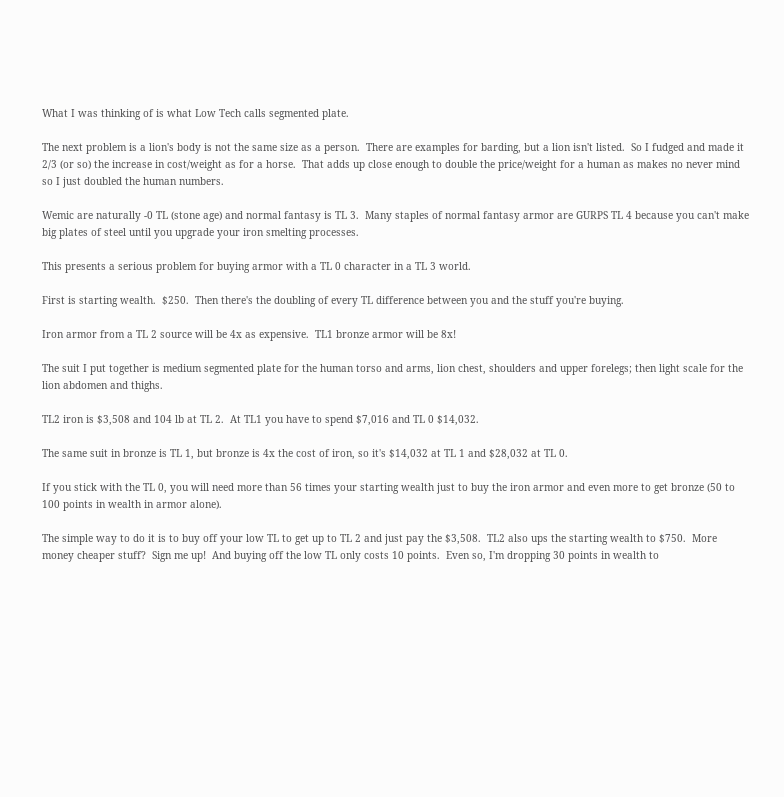What I was thinking of is what Low Tech calls segmented plate.

The next problem is a lion's body is not the same size as a person.  There are examples for barding, but a lion isn't listed.  So I fudged and made it 2/3 (or so) the increase in cost/weight as for a horse.  That adds up close enough to double the price/weight for a human as makes no never mind so I just doubled the human numbers.

Wemic are naturally -0 TL (stone age) and normal fantasy is TL 3.  Many staples of normal fantasy armor are GURPS TL 4 because you can't make big plates of steel until you upgrade your iron smelting processes.

This presents a serious problem for buying armor with a TL 0 character in a TL 3 world.

First is starting wealth.  $250.  Then there's the doubling of every TL difference between you and the stuff you're buying.

Iron armor from a TL 2 source will be 4x as expensive.  TL1 bronze armor will be 8x!

The suit I put together is medium segmented plate for the human torso and arms, lion chest, shoulders and upper forelegs; then light scale for the lion abdomen and thighs.

TL2 iron is $3,508 and 104 lb at TL 2.  At TL1 you have to spend $7,016 and TL 0 $14,032.

The same suit in bronze is TL 1, but bronze is 4x the cost of iron, so it's $14,032 at TL 1 and $28,032 at TL 0.

If you stick with the TL 0, you will need more than 56 times your starting wealth just to buy the iron armor and even more to get bronze (50 to 100 points in wealth in armor alone).

The simple way to do it is to buy off your low TL to get up to TL 2 and just pay the $3,508.  TL2 also ups the starting wealth to $750.  More money cheaper stuff?  Sign me up!  And buying off the low TL only costs 10 points.  Even so, I'm dropping 30 points in wealth to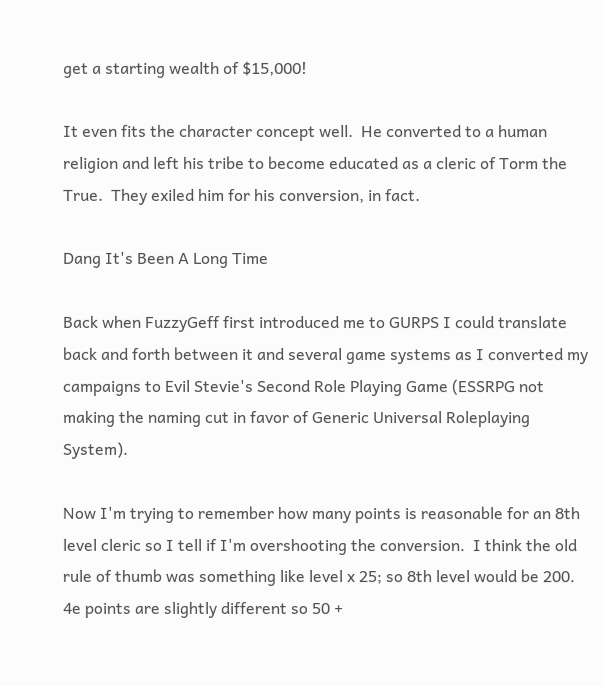get a starting wealth of $15,000!

It even fits the character concept well.  He converted to a human religion and left his tribe to become educated as a cleric of Torm the True.  They exiled him for his conversion, in fact.

Dang It's Been A Long Time

Back when FuzzyGeff first introduced me to GURPS I could translate back and forth between it and several game systems as I converted my campaigns to Evil Stevie's Second Role Playing Game (ESSRPG not making the naming cut in favor of Generic Universal Roleplaying System).

Now I'm trying to remember how many points is reasonable for an 8th level cleric so I tell if I'm overshooting the conversion.  I think the old rule of thumb was something like level x 25; so 8th level would be 200.  4e points are slightly different so 50 +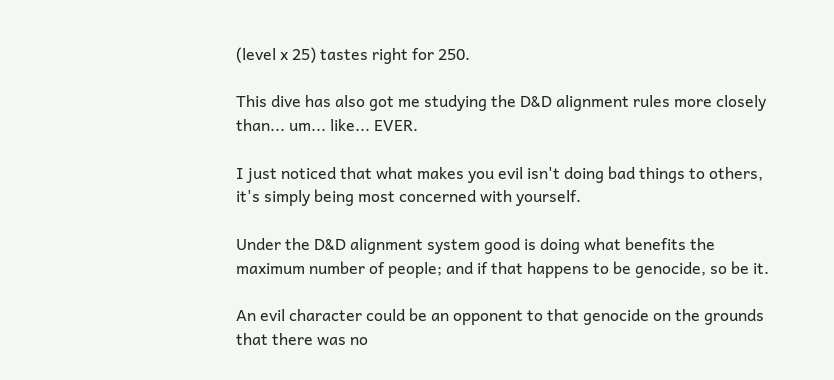(level x 25) tastes right for 250.

This dive has also got me studying the D&D alignment rules more closely than... um... like... EVER.

I just noticed that what makes you evil isn't doing bad things to others, it's simply being most concerned with yourself.

Under the D&D alignment system good is doing what benefits the maximum number of people; and if that happens to be genocide, so be it.

An evil character could be an opponent to that genocide on the grounds that there was no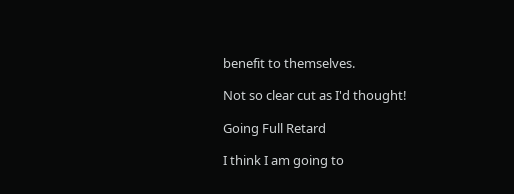benefit to themselves.

Not so clear cut as I'd thought!

Going Full Retard

I think I am going to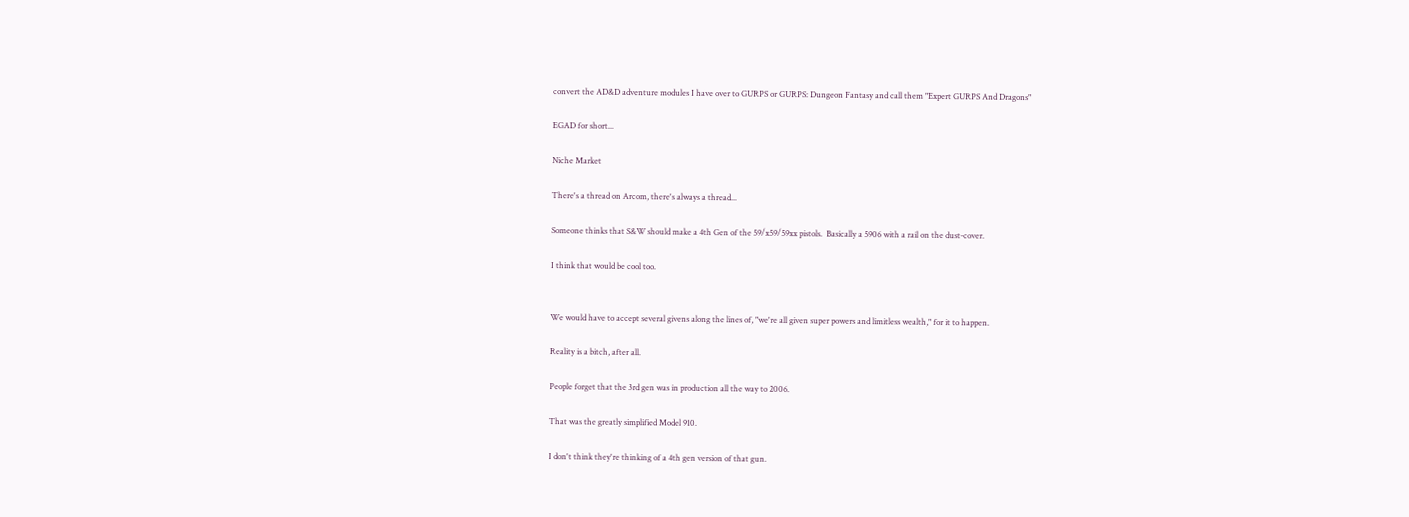convert the AD&D adventure modules I have over to GURPS or GURPS: Dungeon Fantasy and call them "Expert GURPS And Dragons"

EGAD for short...

Niche Market

There's a thread on Arcom, there's always a thread...

Someone thinks that S&W should make a 4th Gen of the 59/x59/59xx pistols.  Basically a 5906 with a rail on the dust-cover.

I think that would be cool too.


We would have to accept several givens along the lines of, "we're all given super powers and limitless wealth," for it to happen.

Reality is a bitch, after all.

People forget that the 3rd gen was in production all the way to 2006.

That was the greatly simplified Model 910.

I don't think they're thinking of a 4th gen version of that gun.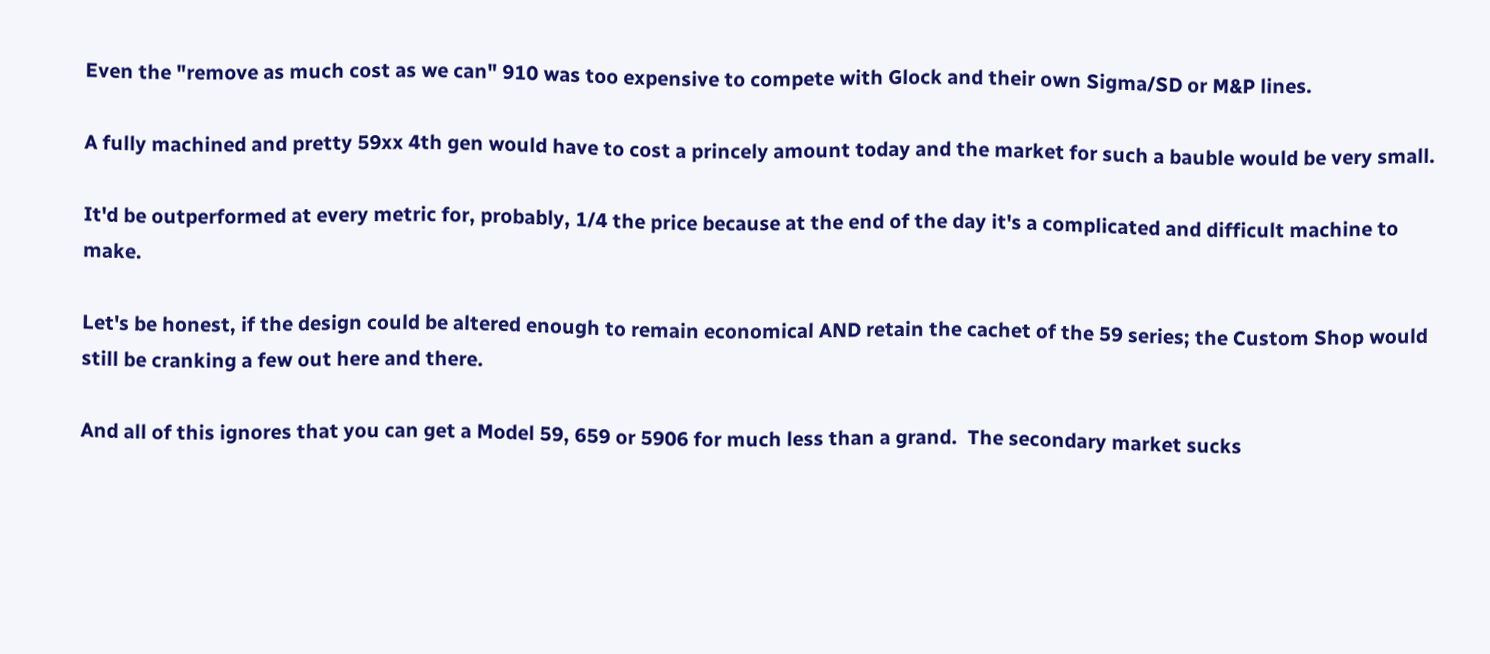Even the "remove as much cost as we can" 910 was too expensive to compete with Glock and their own Sigma/SD or M&P lines.

A fully machined and pretty 59xx 4th gen would have to cost a princely amount today and the market for such a bauble would be very small.

It'd be outperformed at every metric for, probably, 1/4 the price because at the end of the day it's a complicated and difficult machine to make.

Let's be honest, if the design could be altered enough to remain economical AND retain the cachet of the 59 series; the Custom Shop would still be cranking a few out here and there.

And all of this ignores that you can get a Model 59, 659 or 5906 for much less than a grand.  The secondary market sucks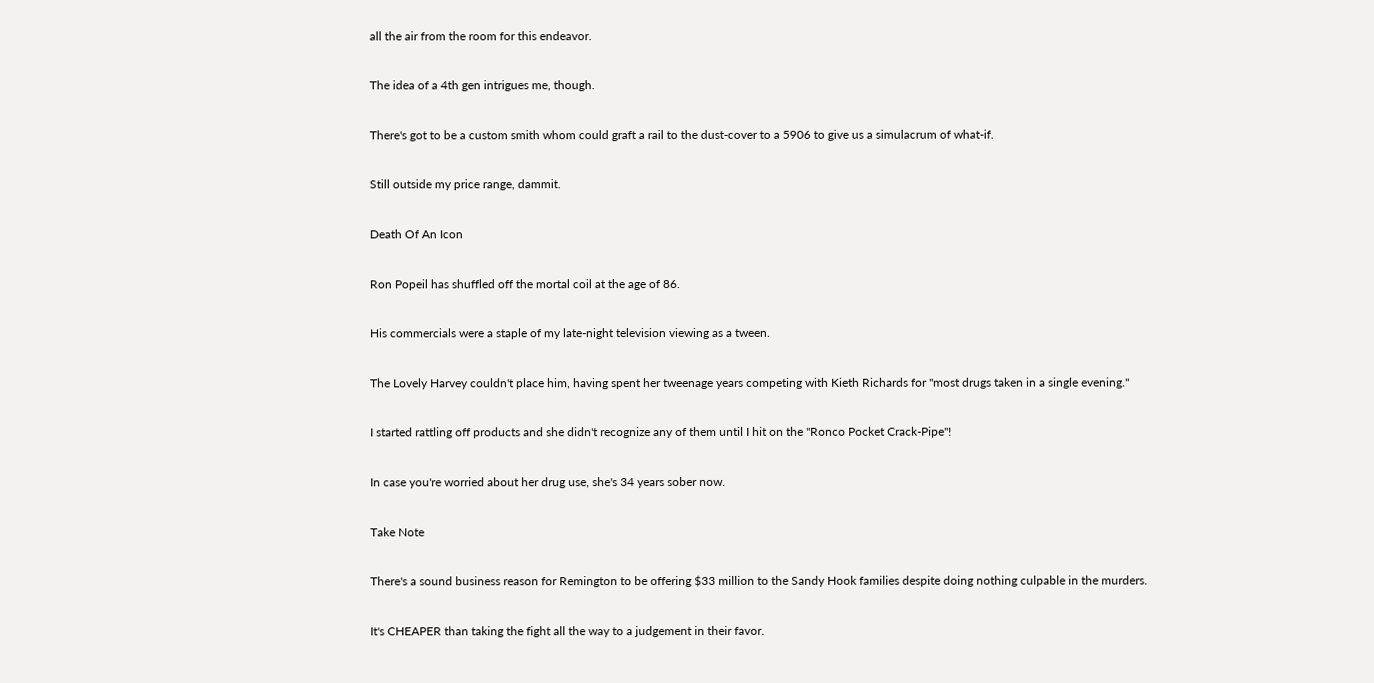all the air from the room for this endeavor.

The idea of a 4th gen intrigues me, though.

There's got to be a custom smith whom could graft a rail to the dust-cover to a 5906 to give us a simulacrum of what-if.

Still outside my price range, dammit.

Death Of An Icon

Ron Popeil has shuffled off the mortal coil at the age of 86.

His commercials were a staple of my late-night television viewing as a tween.

The Lovely Harvey couldn't place him, having spent her tweenage years competing with Kieth Richards for "most drugs taken in a single evening."

I started rattling off products and she didn't recognize any of them until I hit on the "Ronco Pocket Crack-Pipe"!

In case you're worried about her drug use, she's 34 years sober now.

Take Note

There's a sound business reason for Remington to be offering $33 million to the Sandy Hook families despite doing nothing culpable in the murders.

It's CHEAPER than taking the fight all the way to a judgement in their favor.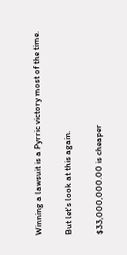Winning a lawsuit is a Pyrric victory most of the time.

But let's look at this again.

$33,000,000.00 is cheaper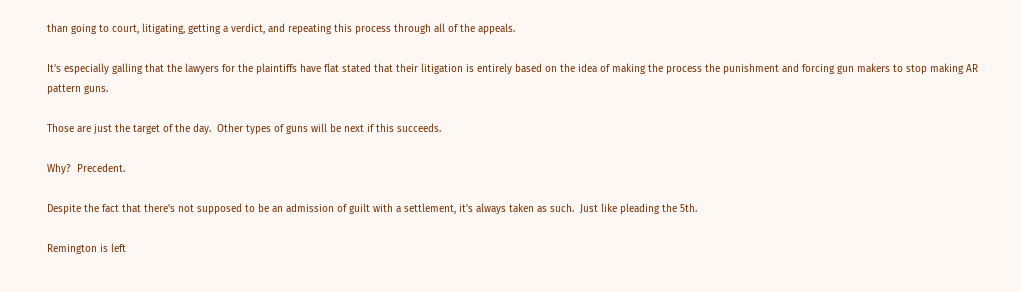than going to court, litigating, getting a verdict, and repeating this process through all of the appeals.

It's especially galling that the lawyers for the plaintiffs have flat stated that their litigation is entirely based on the idea of making the process the punishment and forcing gun makers to stop making AR pattern guns.

Those are just the target of the day.  Other types of guns will be next if this succeeds.

Why?  Precedent.

Despite the fact that there's not supposed to be an admission of guilt with a settlement, it's always taken as such.  Just like pleading the 5th.

Remington is left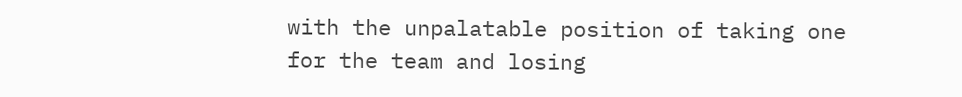with the unpalatable position of taking one for the team and losing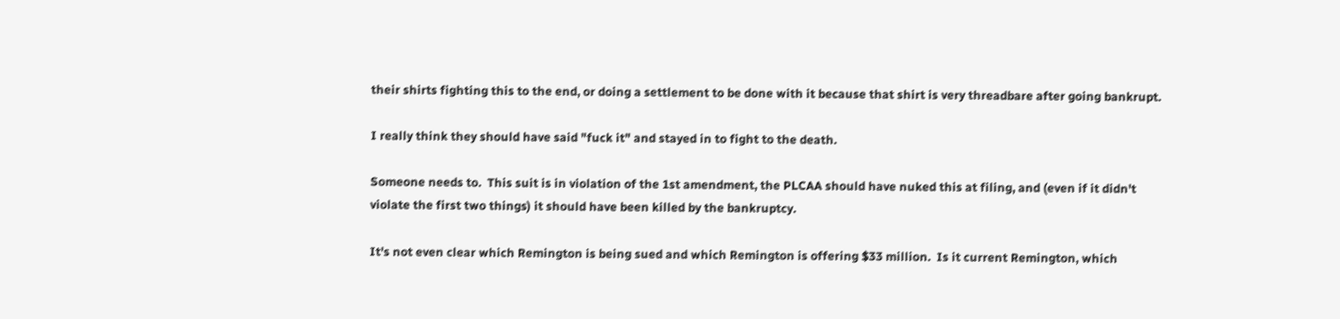their shirts fighting this to the end, or doing a settlement to be done with it because that shirt is very threadbare after going bankrupt.

I really think they should have said "fuck it" and stayed in to fight to the death.

Someone needs to.  This suit is in violation of the 1st amendment, the PLCAA should have nuked this at filing, and (even if it didn't violate the first two things) it should have been killed by the bankruptcy.

It's not even clear which Remington is being sued and which Remington is offering $33 million.  Is it current Remington, which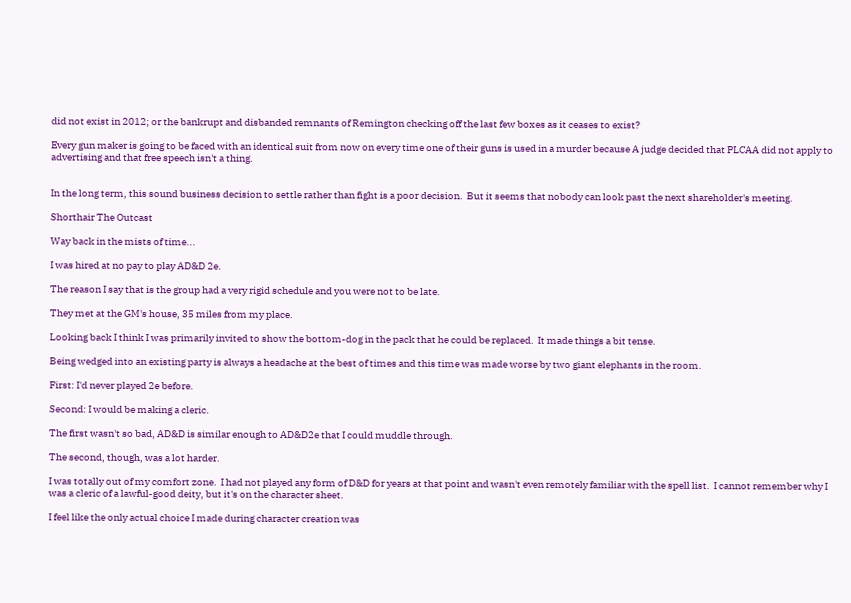did not exist in 2012; or the bankrupt and disbanded remnants of Remington checking off the last few boxes as it ceases to exist?

Every gun maker is going to be faced with an identical suit from now on every time one of their guns is used in a murder because A judge decided that PLCAA did not apply to advertising and that free speech isn't a thing.


In the long term, this sound business decision to settle rather than fight is a poor decision.  But it seems that nobody can look past the next shareholder's meeting.

Shorthair The Outcast

Way back in the mists of time...

I was hired at no pay to play AD&D 2e.

The reason I say that is the group had a very rigid schedule and you were not to be late.

They met at the GM's house, 35 miles from my place.

Looking back I think I was primarily invited to show the bottom-dog in the pack that he could be replaced.  It made things a bit tense.

Being wedged into an existing party is always a headache at the best of times and this time was made worse by two giant elephants in the room.

First: I'd never played 2e before.

Second: I would be making a cleric.

The first wasn't so bad, AD&D is similar enough to AD&D2e that I could muddle through.

The second, though, was a lot harder.

I was totally out of my comfort zone.  I had not played any form of D&D for years at that point and wasn't even remotely familiar with the spell list.  I cannot remember why I was a cleric of a lawful-good deity, but it's on the character sheet.

I feel like the only actual choice I made during character creation was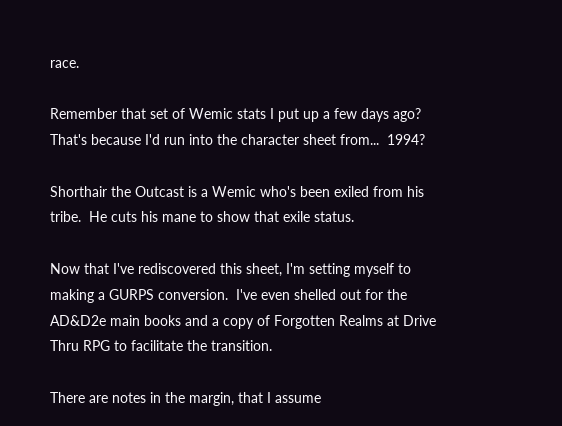race.

Remember that set of Wemic stats I put up a few days ago?  That's because I'd run into the character sheet from...  1994?

Shorthair the Outcast is a Wemic who's been exiled from his tribe.  He cuts his mane to show that exile status.

Now that I've rediscovered this sheet, I'm setting myself to making a GURPS conversion.  I've even shelled out for the AD&D2e main books and a copy of Forgotten Realms at Drive Thru RPG to facilitate the transition.

There are notes in the margin, that I assume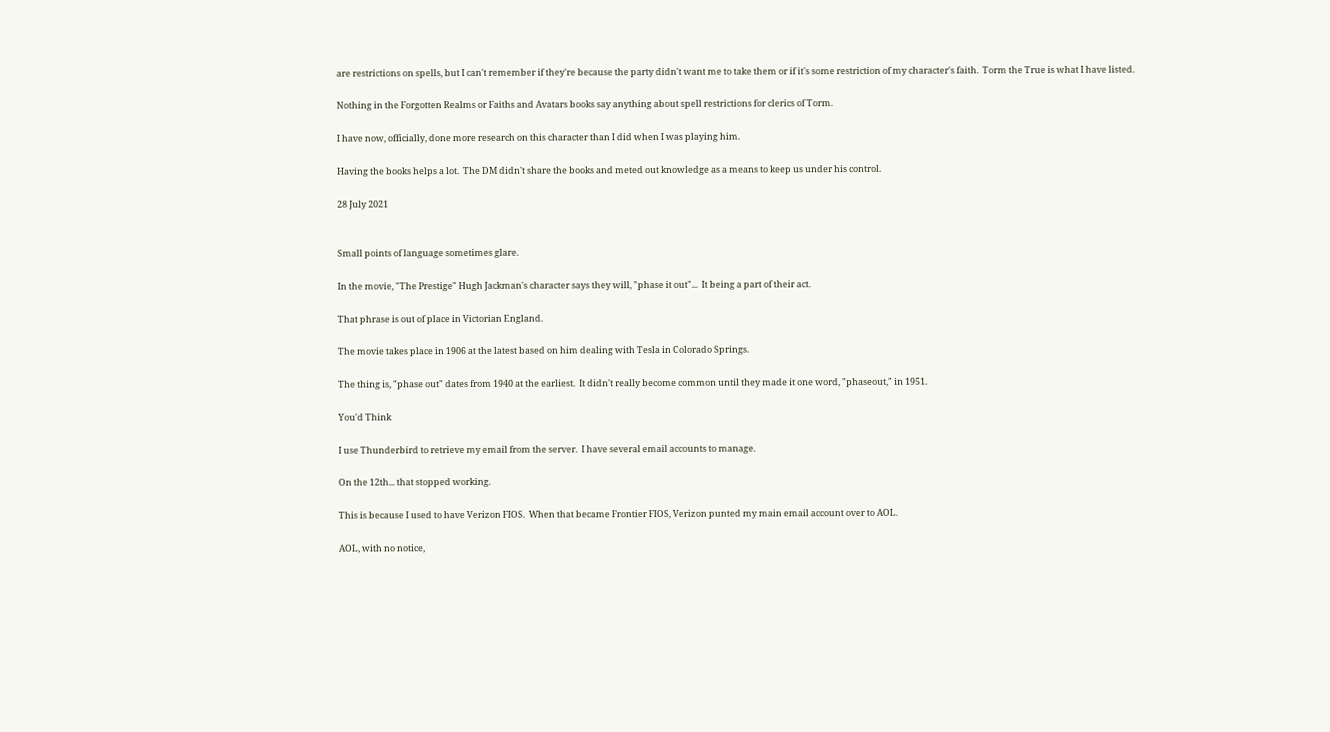are restrictions on spells, but I can't remember if they're because the party didn't want me to take them or if it's some restriction of my character's faith.  Torm the True is what I have listed.

Nothing in the Forgotten Realms or Faiths and Avatars books say anything about spell restrictions for clerics of Torm.

I have now, officially, done more research on this character than I did when I was playing him.

Having the books helps a lot.  The DM didn't share the books and meted out knowledge as a means to keep us under his control.

28 July 2021


Small points of language sometimes glare.

In the movie, "The Prestige" Hugh Jackman's character says they will, "phase it out"...  It being a part of their act.

That phrase is out of place in Victorian England.

The movie takes place in 1906 at the latest based on him dealing with Tesla in Colorado Springs.

The thing is, "phase out" dates from 1940 at the earliest.  It didn't really become common until they made it one word, "phaseout," in 1951.

You'd Think

I use Thunderbird to retrieve my email from the server.  I have several email accounts to manage.

On the 12th... that stopped working.

This is because I used to have Verizon FIOS.  When that became Frontier FIOS, Verizon punted my main email account over to AOL.

AOL, with no notice,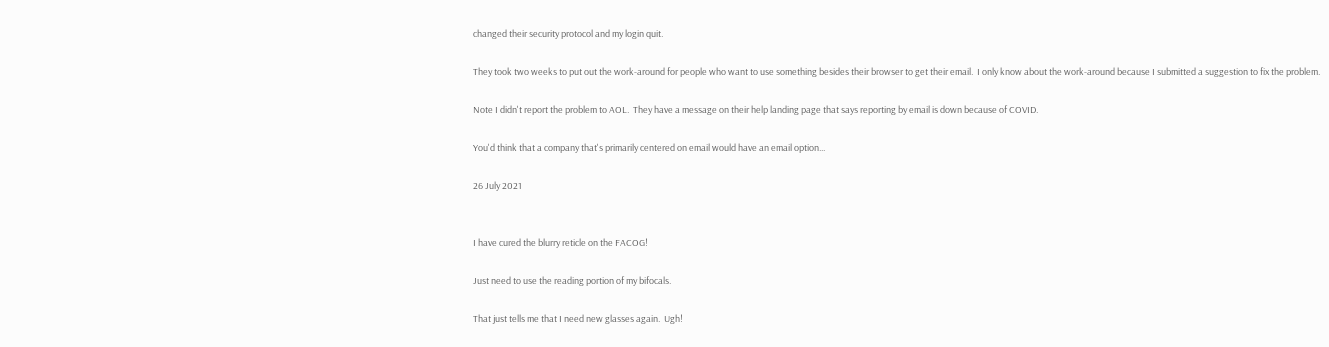changed their security protocol and my login quit.

They took two weeks to put out the work-around for people who want to use something besides their browser to get their email.  I only know about the work-around because I submitted a suggestion to fix the problem.

Note I didn't report the problem to AOL.  They have a message on their help landing page that says reporting by email is down because of COVID.

You'd think that a company that's primarily centered on email would have an email option...

26 July 2021


I have cured the blurry reticle on the FACOG!

Just need to use the reading portion of my bifocals.

That just tells me that I need new glasses again.  Ugh!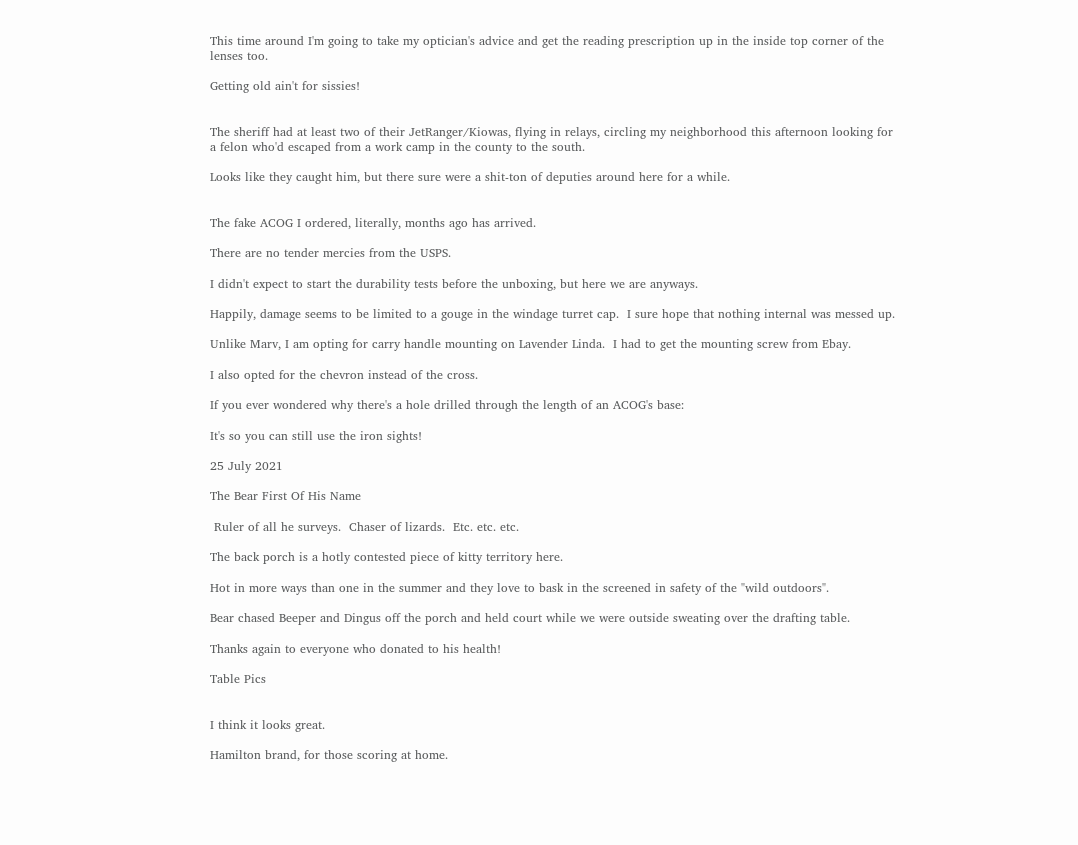This time around I'm going to take my optician's advice and get the reading prescription up in the inside top corner of the lenses too.

Getting old ain't for sissies!


The sheriff had at least two of their JetRanger/Kiowas, flying in relays, circling my neighborhood this afternoon looking for a felon who'd escaped from a work camp in the county to the south.

Looks like they caught him, but there sure were a shit-ton of deputies around here for a while.


The fake ACOG I ordered, literally, months ago has arrived.

There are no tender mercies from the USPS.

I didn't expect to start the durability tests before the unboxing, but here we are anyways.

Happily, damage seems to be limited to a gouge in the windage turret cap.  I sure hope that nothing internal was messed up.

Unlike Marv, I am opting for carry handle mounting on Lavender Linda.  I had to get the mounting screw from Ebay.

I also opted for the chevron instead of the cross.

If you ever wondered why there's a hole drilled through the length of an ACOG's base:

It's so you can still use the iron sights!

25 July 2021

The Bear First Of His Name

 Ruler of all he surveys.  Chaser of lizards.  Etc. etc. etc.

The back porch is a hotly contested piece of kitty territory here.

Hot in more ways than one in the summer and they love to bask in the screened in safety of the "wild outdoors".

Bear chased Beeper and Dingus off the porch and held court while we were outside sweating over the drafting table.

Thanks again to everyone who donated to his health!

Table Pics


I think it looks great.

Hamilton brand, for those scoring at home.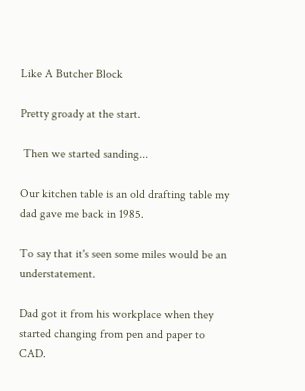Like A Butcher Block

Pretty groady at the start.

 Then we started sanding...

Our kitchen table is an old drafting table my dad gave me back in 1985.

To say that it's seen some miles would be an understatement.

Dad got it from his workplace when they started changing from pen and paper to CAD.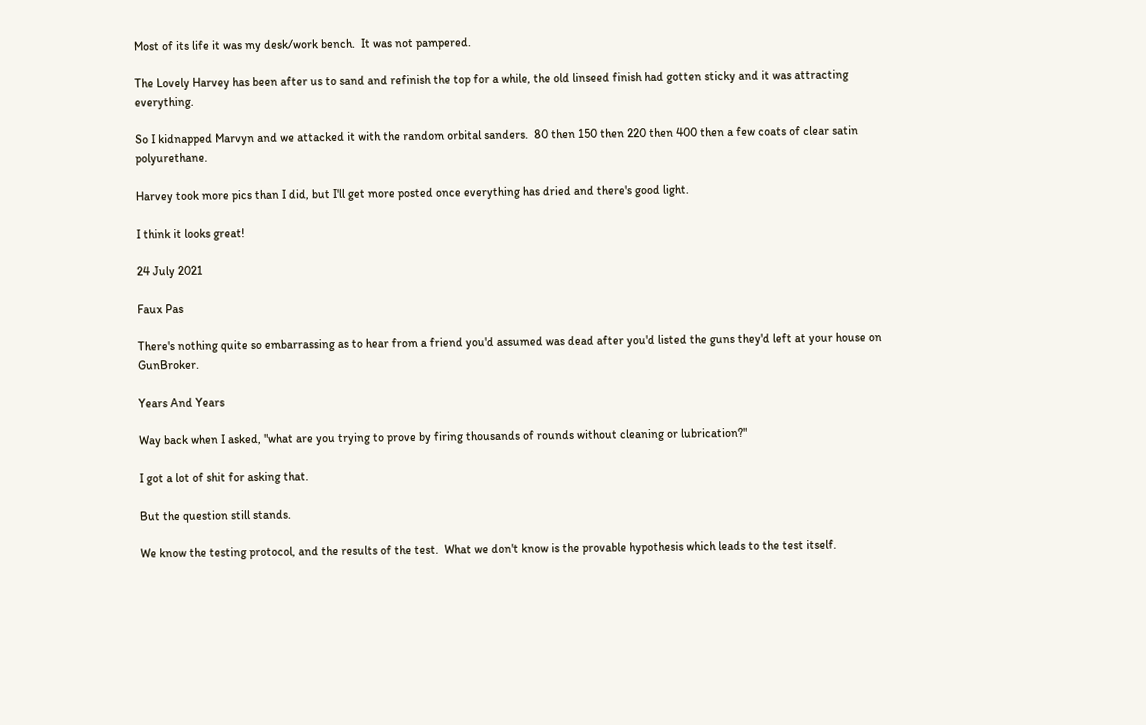Most of its life it was my desk/work bench.  It was not pampered.

The Lovely Harvey has been after us to sand and refinish the top for a while, the old linseed finish had gotten sticky and it was attracting everything.

So I kidnapped Marvyn and we attacked it with the random orbital sanders.  80 then 150 then 220 then 400 then a few coats of clear satin polyurethane.

Harvey took more pics than I did, but I'll get more posted once everything has dried and there's good light.

I think it looks great!

24 July 2021

Faux Pas

There's nothing quite so embarrassing as to hear from a friend you'd assumed was dead after you'd listed the guns they'd left at your house on GunBroker.

Years And Years

Way back when I asked, "what are you trying to prove by firing thousands of rounds without cleaning or lubrication?"

I got a lot of shit for asking that.

But the question still stands.

We know the testing protocol, and the results of the test.  What we don't know is the provable hypothesis which leads to the test itself.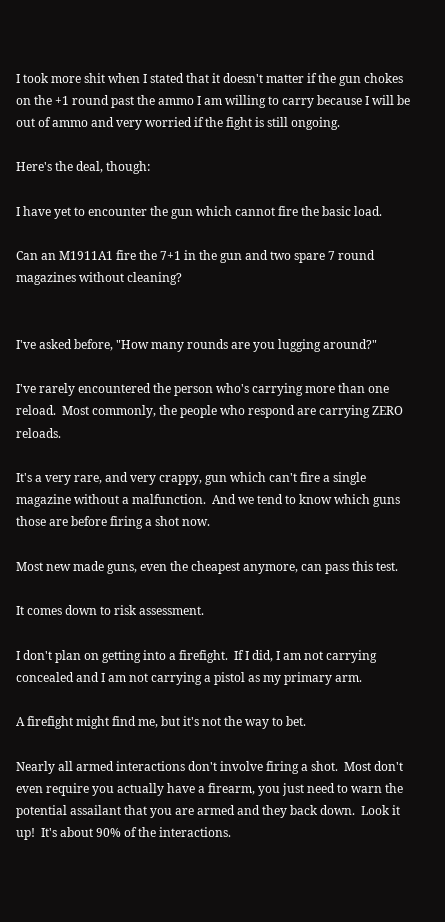I took more shit when I stated that it doesn't matter if the gun chokes on the +1 round past the ammo I am willing to carry because I will be out of ammo and very worried if the fight is still ongoing.

Here's the deal, though:

I have yet to encounter the gun which cannot fire the basic load.

Can an M1911A1 fire the 7+1 in the gun and two spare 7 round magazines without cleaning?


I've asked before, "How many rounds are you lugging around?"

I've rarely encountered the person who's carrying more than one reload.  Most commonly, the people who respond are carrying ZERO reloads.

It's a very rare, and very crappy, gun which can't fire a single magazine without a malfunction.  And we tend to know which guns those are before firing a shot now.

Most new made guns, even the cheapest anymore, can pass this test.

It comes down to risk assessment.

I don't plan on getting into a firefight.  If I did, I am not carrying concealed and I am not carrying a pistol as my primary arm.

A firefight might find me, but it's not the way to bet.

Nearly all armed interactions don't involve firing a shot.  Most don't even require you actually have a firearm, you just need to warn the potential assailant that you are armed and they back down.  Look it up!  It's about 90% of the interactions.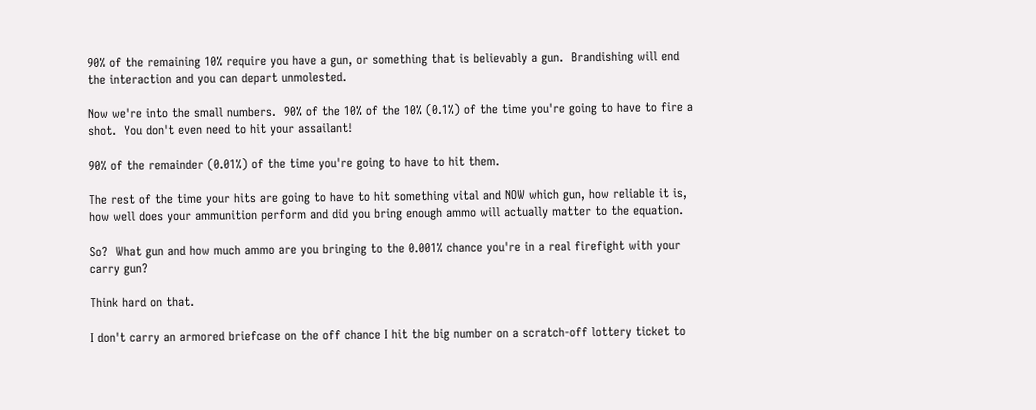90% of the remaining 10% require you have a gun, or something that is believably a gun.  Brandishing will end the interaction and you can depart unmolested.

Now we're into the small numbers.  90% of the 10% of the 10% (0.1%) of the time you're going to have to fire a shot.  You don't even need to hit your assailant!

90% of the remainder (0.01%) of the time you're going to have to hit them.

The rest of the time your hits are going to have to hit something vital and NOW which gun, how reliable it is, how well does your ammunition perform and did you bring enough ammo will actually matter to the equation.

So?  What gun and how much ammo are you bringing to the 0.001% chance you're in a real firefight with your carry gun?

Think hard on that.

I don't carry an armored briefcase on the off chance I hit the big number on a scratch-off lottery ticket to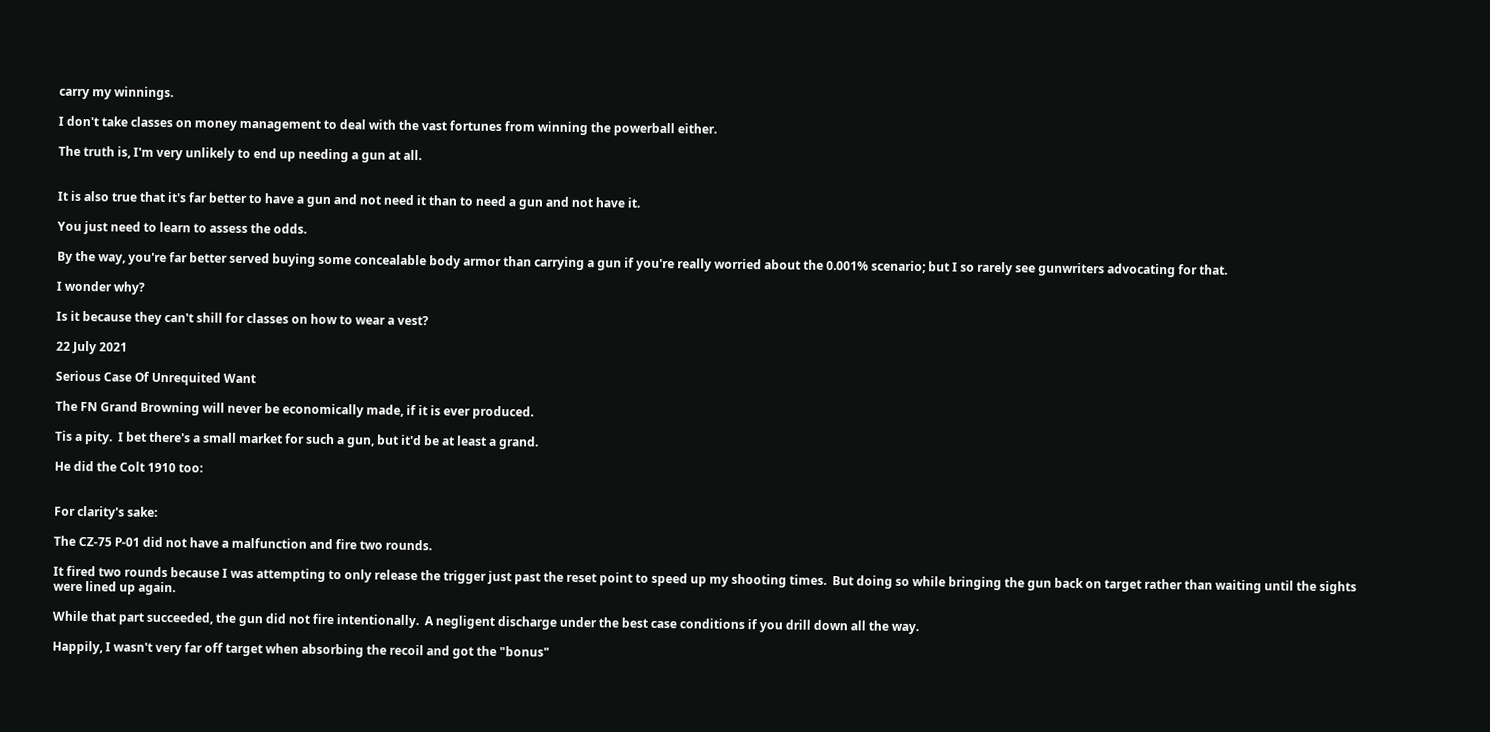carry my winnings.

I don't take classes on money management to deal with the vast fortunes from winning the powerball either.

The truth is, I'm very unlikely to end up needing a gun at all.


It is also true that it's far better to have a gun and not need it than to need a gun and not have it.

You just need to learn to assess the odds.

By the way, you're far better served buying some concealable body armor than carrying a gun if you're really worried about the 0.001% scenario; but I so rarely see gunwriters advocating for that.

I wonder why?

Is it because they can't shill for classes on how to wear a vest?

22 July 2021

Serious Case Of Unrequited Want

The FN Grand Browning will never be economically made, if it is ever produced.

Tis a pity.  I bet there's a small market for such a gun, but it'd be at least a grand.

He did the Colt 1910 too:


For clarity's sake:

The CZ-75 P-01 did not have a malfunction and fire two rounds.

It fired two rounds because I was attempting to only release the trigger just past the reset point to speed up my shooting times.  But doing so while bringing the gun back on target rather than waiting until the sights were lined up again.

While that part succeeded, the gun did not fire intentionally.  A negligent discharge under the best case conditions if you drill down all the way.

Happily, I wasn't very far off target when absorbing the recoil and got the "bonus"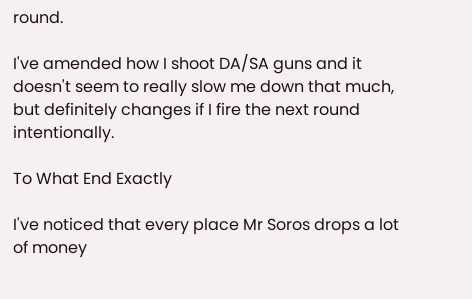round.

I've amended how I shoot DA/SA guns and it doesn't seem to really slow me down that much, but definitely changes if I fire the next round intentionally.

To What End Exactly

I've noticed that every place Mr Soros drops a lot of money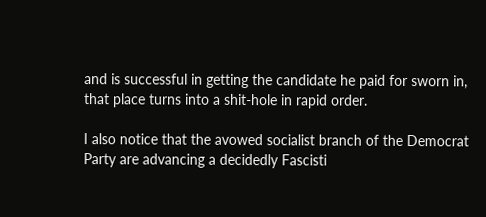and is successful in getting the candidate he paid for sworn in, that place turns into a shit-hole in rapid order.

I also notice that the avowed socialist branch of the Democrat Party are advancing a decidedly Fascisti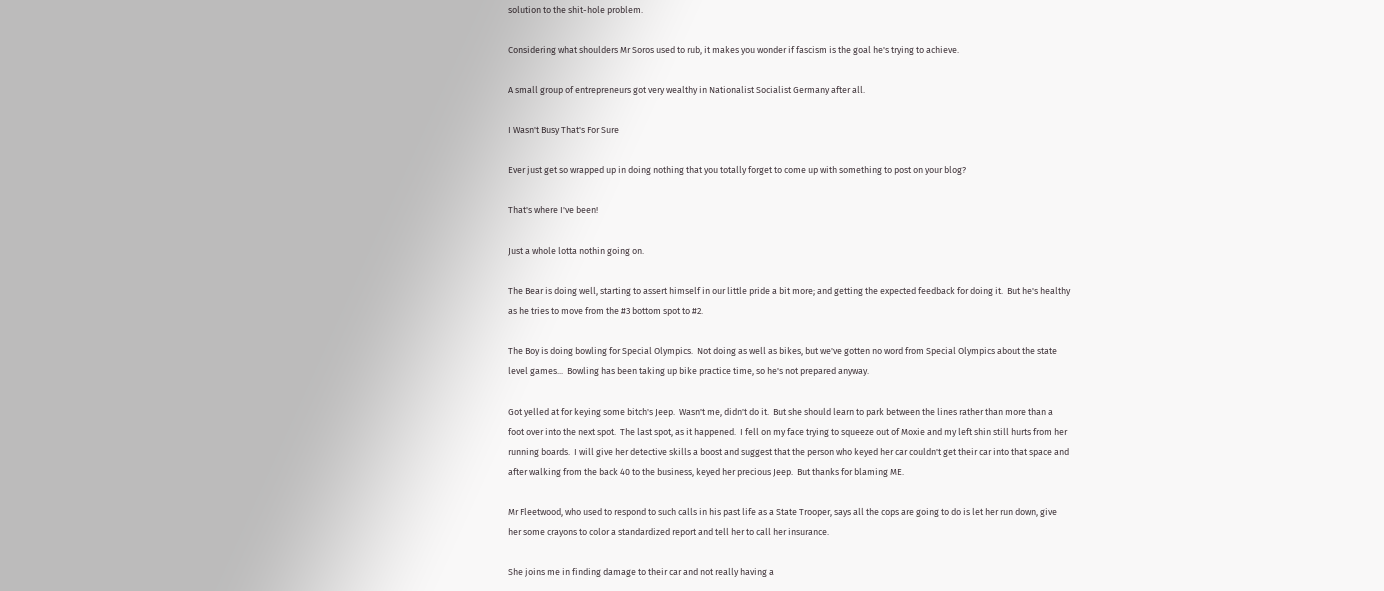solution to the shit-hole problem.

Considering what shoulders Mr Soros used to rub, it makes you wonder if fascism is the goal he's trying to achieve.

A small group of entrepreneurs got very wealthy in Nationalist Socialist Germany after all.

I Wasn't Busy That's For Sure

Ever just get so wrapped up in doing nothing that you totally forget to come up with something to post on your blog?

That's where I've been!

Just a whole lotta nothin going on.

The Bear is doing well, starting to assert himself in our little pride a bit more; and getting the expected feedback for doing it.  But he's healthy as he tries to move from the #3 bottom spot to #2.

The Boy is doing bowling for Special Olympics.  Not doing as well as bikes, but we've gotten no word from Special Olympics about the state level games...  Bowling has been taking up bike practice time, so he's not prepared anyway.

Got yelled at for keying some bitch's Jeep.  Wasn't me, didn't do it.  But she should learn to park between the lines rather than more than a foot over into the next spot.  The last spot, as it happened.  I fell on my face trying to squeeze out of Moxie and my left shin still hurts from her running boards.  I will give her detective skills a boost and suggest that the person who keyed her car couldn't get their car into that space and after walking from the back 40 to the business, keyed her precious Jeep.  But thanks for blaming ME.

Mr Fleetwood, who used to respond to such calls in his past life as a State Trooper, says all the cops are going to do is let her run down, give her some crayons to color a standardized report and tell her to call her insurance.

She joins me in finding damage to their car and not really having a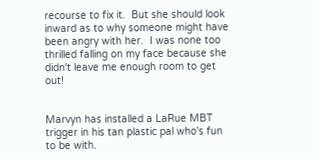recourse to fix it.  But she should look inward as to why someone might have been angry with her.  I was none too thrilled falling on my face because she didn't leave me enough room to get out!


Marvyn has installed a LaRue MBT trigger in his tan plastic pal who's fun to be with.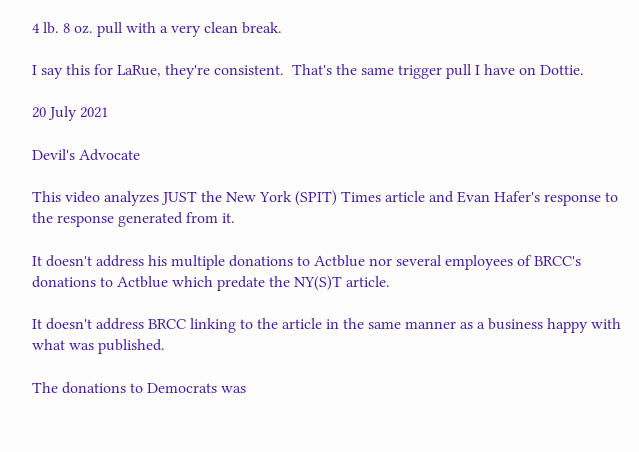4 lb. 8 oz. pull with a very clean break.

I say this for LaRue, they're consistent.  That's the same trigger pull I have on Dottie.

20 July 2021

Devil's Advocate

This video analyzes JUST the New York (SPIT) Times article and Evan Hafer's response to the response generated from it.

It doesn't address his multiple donations to Actblue nor several employees of BRCC's donations to Actblue which predate the NY(S)T article.

It doesn't address BRCC linking to the article in the same manner as a business happy with what was published.

The donations to Democrats was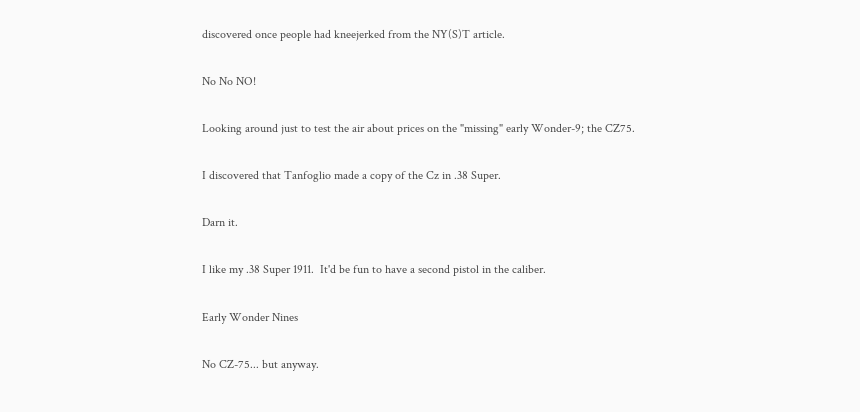discovered once people had kneejerked from the NY(S)T article.

No No NO!

Looking around just to test the air about prices on the "missing" early Wonder-9; the CZ75.

I discovered that Tanfoglio made a copy of the Cz in .38 Super.

Darn it.

I like my .38 Super 1911.  It'd be fun to have a second pistol in the caliber.

Early Wonder Nines

No CZ-75... but anyway.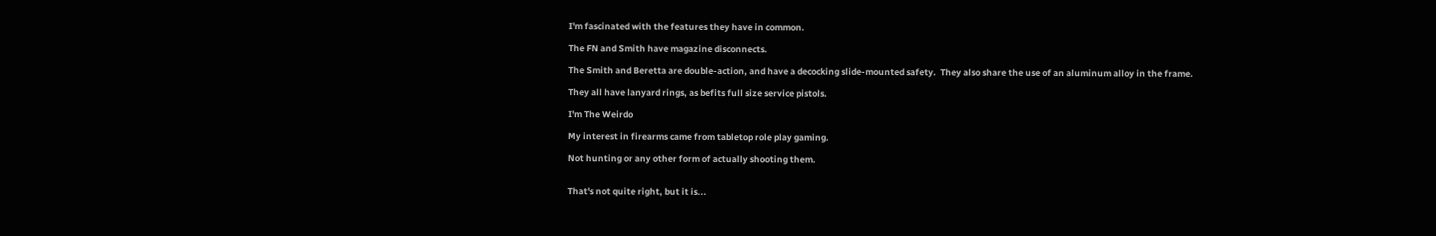I'm fascinated with the features they have in common.

The FN and Smith have magazine disconnects.

The Smith and Beretta are double-action, and have a decocking slide-mounted safety.  They also share the use of an aluminum alloy in the frame.

They all have lanyard rings, as befits full size service pistols.

I'm The Weirdo

My interest in firearms came from tabletop role play gaming.

Not hunting or any other form of actually shooting them.


That's not quite right, but it is...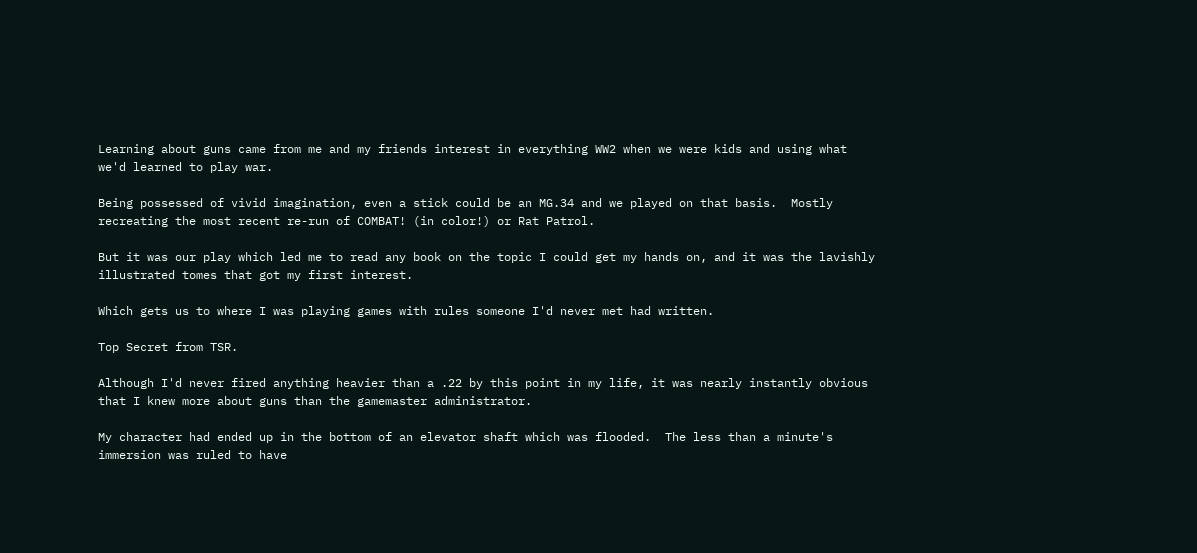Learning about guns came from me and my friends interest in everything WW2 when we were kids and using what we'd learned to play war.

Being possessed of vivid imagination, even a stick could be an MG.34 and we played on that basis.  Mostly recreating the most recent re-run of COMBAT! (in color!) or Rat Patrol.

But it was our play which led me to read any book on the topic I could get my hands on, and it was the lavishly illustrated tomes that got my first interest.

Which gets us to where I was playing games with rules someone I'd never met had written.

Top Secret from TSR.

Although I'd never fired anything heavier than a .22 by this point in my life, it was nearly instantly obvious that I knew more about guns than the gamemaster administrator.

My character had ended up in the bottom of an elevator shaft which was flooded.  The less than a minute's immersion was ruled to have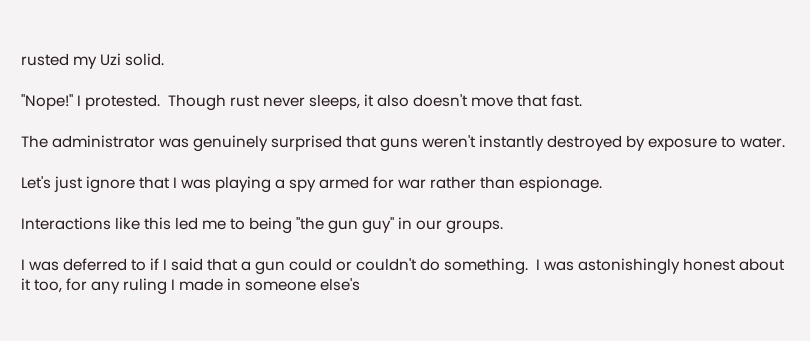rusted my Uzi solid.

"Nope!" I protested.  Though rust never sleeps, it also doesn't move that fast.

The administrator was genuinely surprised that guns weren't instantly destroyed by exposure to water.

Let's just ignore that I was playing a spy armed for war rather than espionage.

Interactions like this led me to being "the gun guy" in our groups.

I was deferred to if I said that a gun could or couldn't do something.  I was astonishingly honest about it too, for any ruling I made in someone else's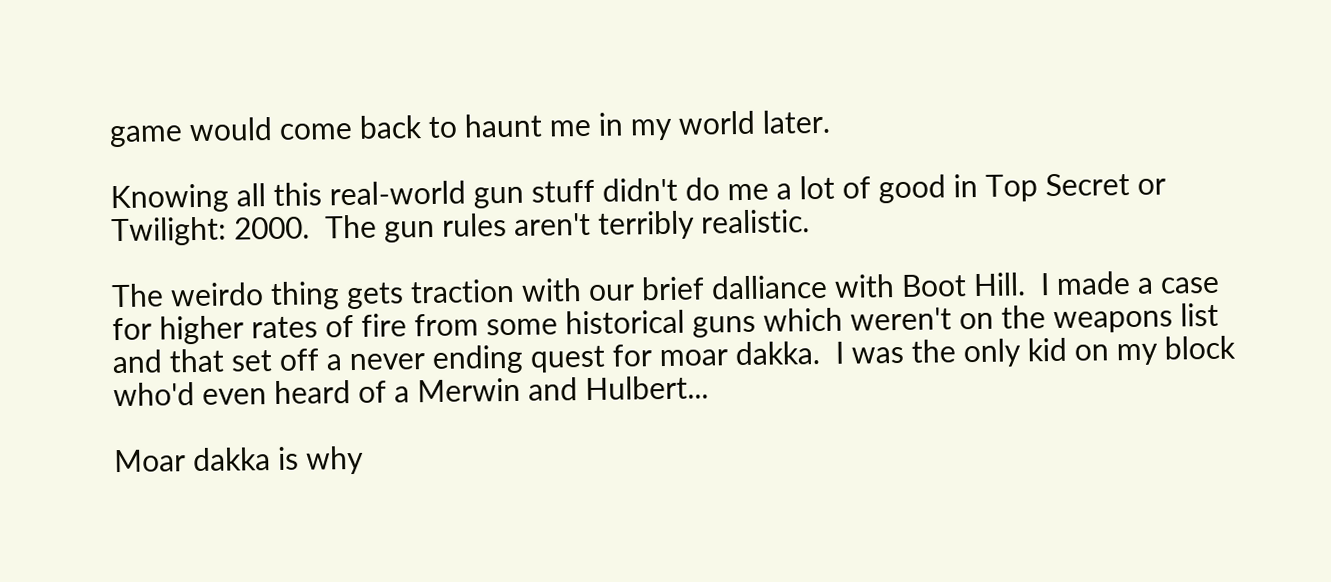game would come back to haunt me in my world later.

Knowing all this real-world gun stuff didn't do me a lot of good in Top Secret or Twilight: 2000.  The gun rules aren't terribly realistic.

The weirdo thing gets traction with our brief dalliance with Boot Hill.  I made a case for higher rates of fire from some historical guns which weren't on the weapons list and that set off a never ending quest for moar dakka.  I was the only kid on my block who'd even heard of a Merwin and Hulbert...

Moar dakka is why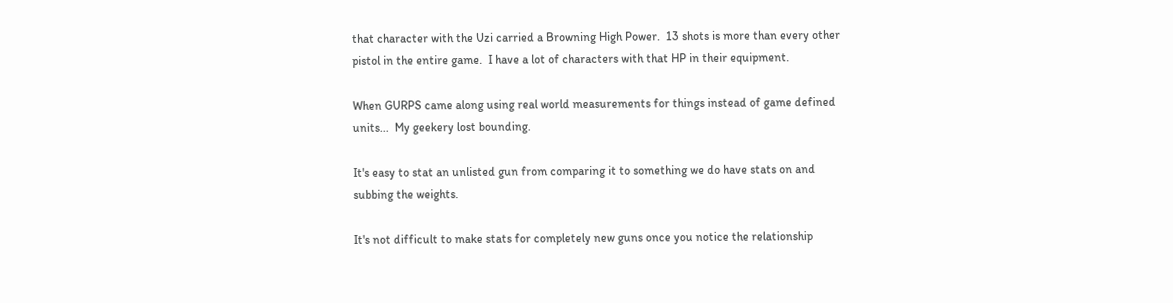that character with the Uzi carried a Browning High Power.  13 shots is more than every other pistol in the entire game.  I have a lot of characters with that HP in their equipment.

When GURPS came along using real world measurements for things instead of game defined units...  My geekery lost bounding.

It's easy to stat an unlisted gun from comparing it to something we do have stats on and subbing the weights.

It's not difficult to make stats for completely new guns once you notice the relationship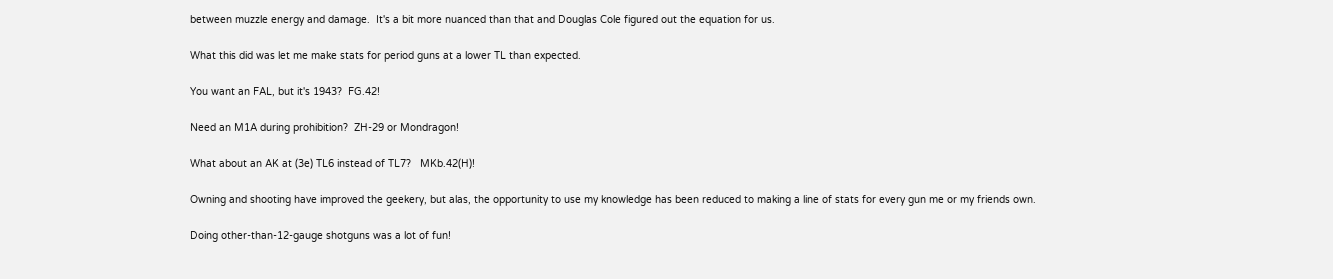between muzzle energy and damage.  It's a bit more nuanced than that and Douglas Cole figured out the equation for us.

What this did was let me make stats for period guns at a lower TL than expected.

You want an FAL, but it's 1943?  FG.42!

Need an M1A during prohibition?  ZH-29 or Mondragon!

What about an AK at (3e) TL6 instead of TL7?   MKb.42(H)!

Owning and shooting have improved the geekery, but alas, the opportunity to use my knowledge has been reduced to making a line of stats for every gun me or my friends own.

Doing other-than-12-gauge shotguns was a lot of fun!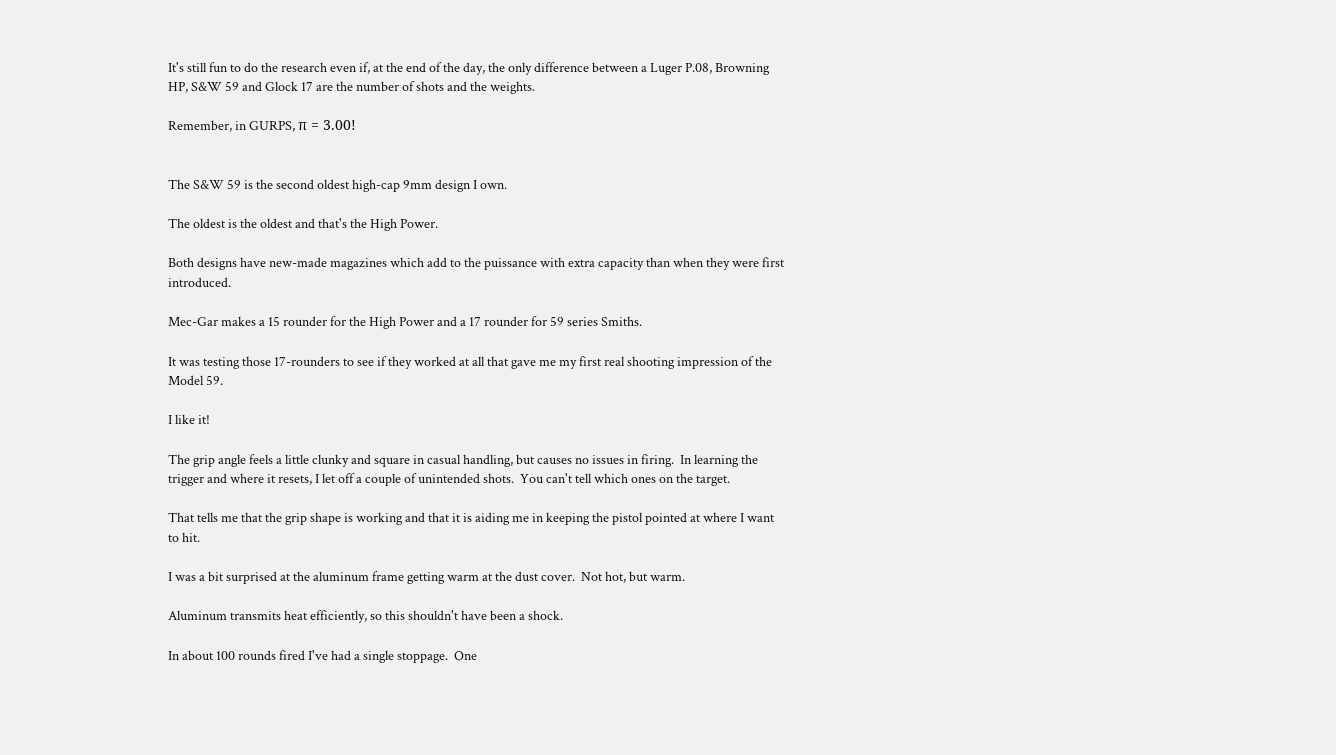It's still fun to do the research even if, at the end of the day, the only difference between a Luger P.08, Browning HP, S&W 59 and Glock 17 are the number of shots and the weights.

Remember, in GURPS, π = 3.00!


The S&W 59 is the second oldest high-cap 9mm design I own.

The oldest is the oldest and that's the High Power.

Both designs have new-made magazines which add to the puissance with extra capacity than when they were first introduced.

Mec-Gar makes a 15 rounder for the High Power and a 17 rounder for 59 series Smiths.

It was testing those 17-rounders to see if they worked at all that gave me my first real shooting impression of the Model 59.

I like it!

The grip angle feels a little clunky and square in casual handling, but causes no issues in firing.  In learning the trigger and where it resets, I let off a couple of unintended shots.  You can't tell which ones on the target.

That tells me that the grip shape is working and that it is aiding me in keeping the pistol pointed at where I want to hit.

I was a bit surprised at the aluminum frame getting warm at the dust cover.  Not hot, but warm.

Aluminum transmits heat efficiently, so this shouldn't have been a shock.

In about 100 rounds fired I've had a single stoppage.  One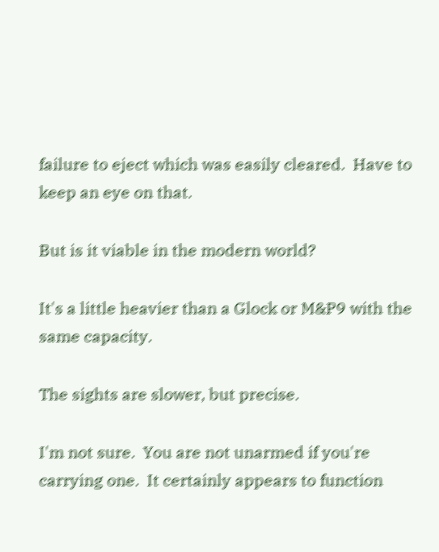failure to eject which was easily cleared.  Have to keep an eye on that.

But is it viable in the modern world?

It's a little heavier than a Glock or M&P9 with the same capacity.

The sights are slower, but precise.

I'm not sure.  You are not unarmed if you're carrying one.  It certainly appears to function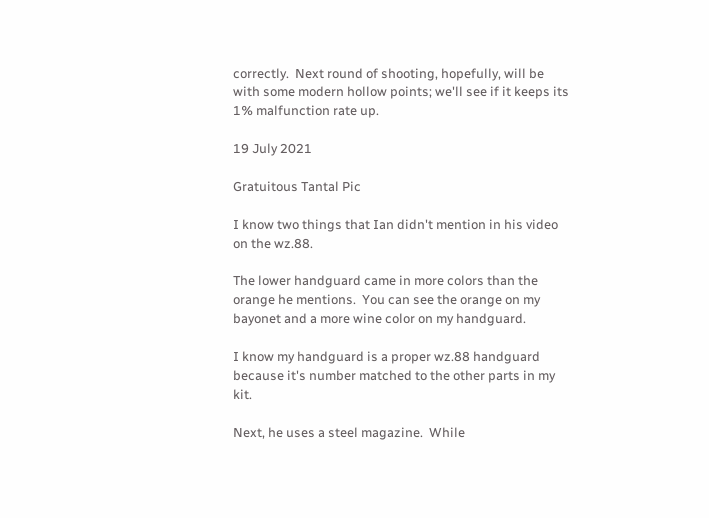correctly.  Next round of shooting, hopefully, will be with some modern hollow points; we'll see if it keeps its 1% malfunction rate up.

19 July 2021

Gratuitous Tantal Pic

I know two things that Ian didn't mention in his video on the wz.88.

The lower handguard came in more colors than the orange he mentions.  You can see the orange on my bayonet and a more wine color on my handguard.

I know my handguard is a proper wz.88 handguard because it's number matched to the other parts in my kit.

Next, he uses a steel magazine.  While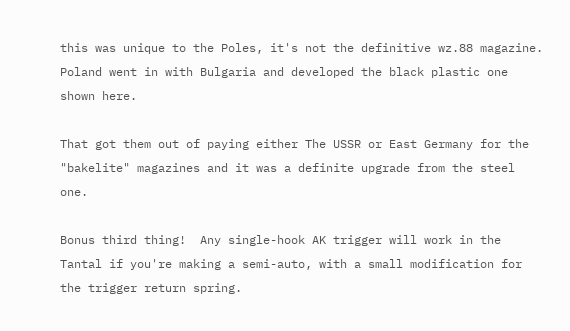this was unique to the Poles, it's not the definitive wz.88 magazine.  Poland went in with Bulgaria and developed the black plastic one shown here.

That got them out of paying either The USSR or East Germany for the "bakelite" magazines and it was a definite upgrade from the steel one.

Bonus third thing!  Any single-hook AK trigger will work in the Tantal if you're making a semi-auto, with a small modification for the trigger return spring.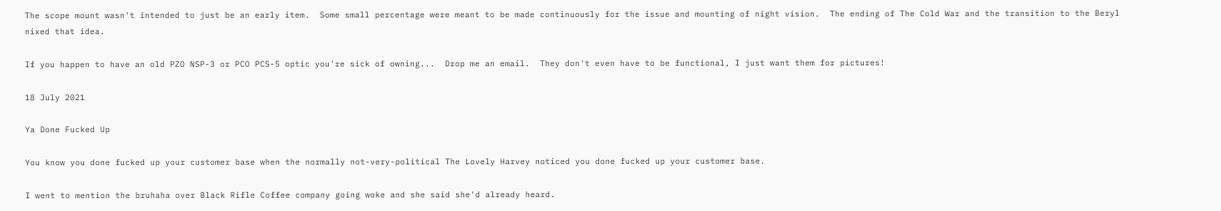The scope mount wasn't intended to just be an early item.  Some small percentage were meant to be made continuously for the issue and mounting of night vision.  The ending of The Cold War and the transition to the Beryl nixed that idea.

If you happen to have an old PZO NSP-3 or PCO PCS-5 optic you're sick of owning...  Drop me an email.  They don't even have to be functional, I just want them for pictures!

18 July 2021

Ya Done Fucked Up

You know you done fucked up your customer base when the normally not-very-political The Lovely Harvey noticed you done fucked up your customer base.

I went to mention the bruhaha over Black Rifle Coffee company going woke and she said she'd already heard.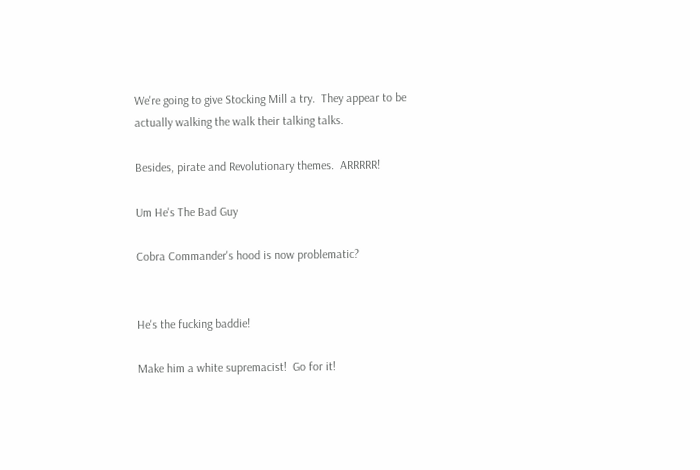We're going to give Stocking Mill a try.  They appear to be actually walking the walk their talking talks.

Besides, pirate and Revolutionary themes.  ARRRRR!

Um He's The Bad Guy

Cobra Commander's hood is now problematic?


He's the fucking baddie!

Make him a white supremacist!  Go for it!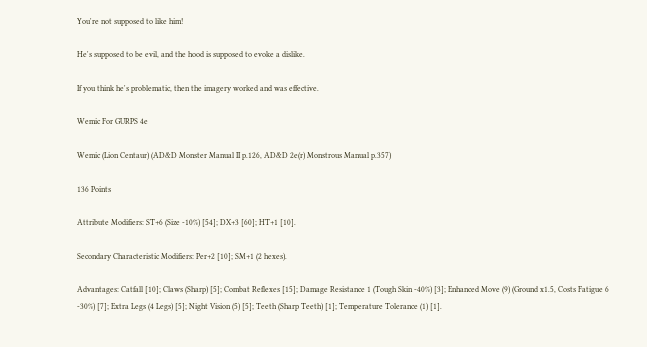You're not supposed to like him!

He's supposed to be evil, and the hood is supposed to evoke a dislike.

If you think he's problematic, then the imagery worked and was effective.

Wemic For GURPS 4e

Wemic (Lion Centaur) (AD&D Monster Manual II p.126, AD&D 2e(r) Monstrous Manual p.357)

136 Points

Attribute Modifiers: ST+6 (Size -10%) [54]; DX+3 [60]; HT+1 [10].

Secondary Characteristic Modifiers: Per+2 [10]; SM+1 (2 hexes).

Advantages: Catfall [10]; Claws (Sharp) [5]; Combat Reflexes [15]; Damage Resistance 1 (Tough Skin -40%) [3]; Enhanced Move (9) (Ground x1.5, Costs Fatigue 6 -30%) [7]; Extra Legs (4 Legs) [5]; Night Vision (5) [5]; Teeth (Sharp Teeth) [1]; Temperature Tolerance (1) [1].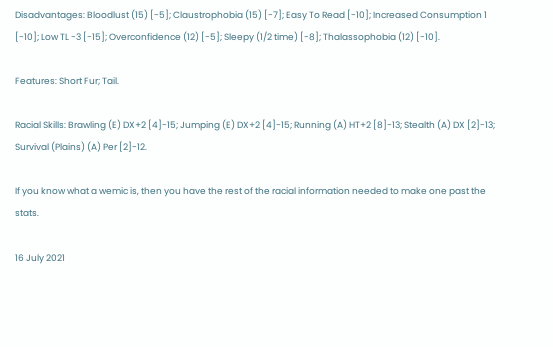Disadvantages: Bloodlust (15) [-5]; Claustrophobia (15) [-7]; Easy To Read [-10]; Increased Consumption 1 [-10]; Low TL -3 [-15]; Overconfidence (12) [-5]; Sleepy (1/2 time) [-8]; Thalassophobia (12) [-10].

Features: Short Fur; Tail.

Racial Skills: Brawling (E) DX+2 [4]-15; Jumping (E) DX+2 [4]-15; Running (A) HT+2 [8]-13; Stealth (A) DX [2]-13; Survival (Plains) (A) Per [2]-12.

If you know what a wemic is, then you have the rest of the racial information needed to make one past the stats.

16 July 2021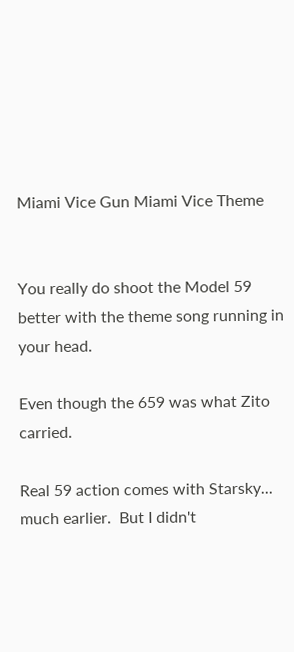Miami Vice Gun Miami Vice Theme


You really do shoot the Model 59 better with the theme song running in your head.

Even though the 659 was what Zito carried.

Real 59 action comes with Starsky... much earlier.  But I didn't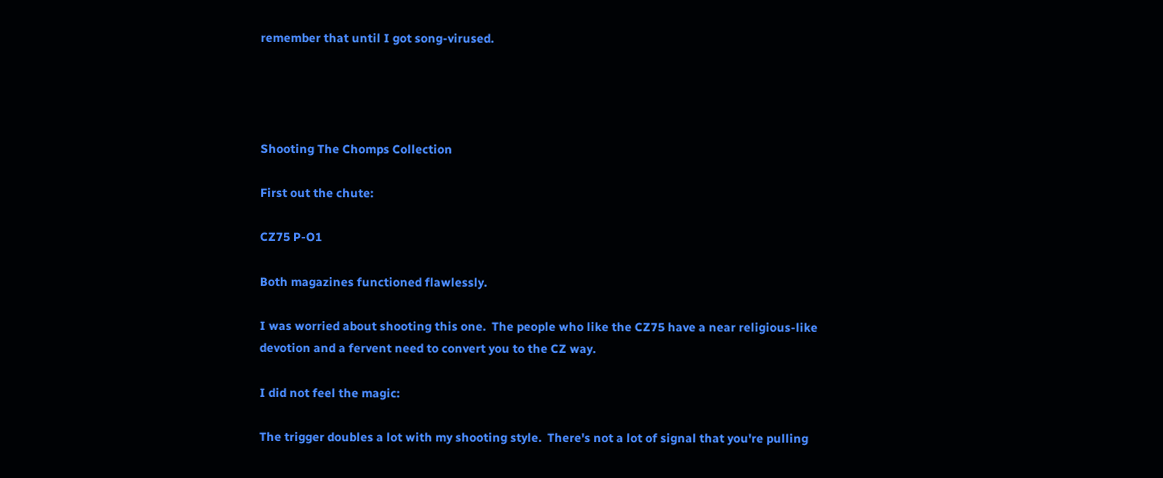remember that until I got song-virused.




Shooting The Chomps Collection

First out the chute:

CZ75 P-O1

Both magazines functioned flawlessly.

I was worried about shooting this one.  The people who like the CZ75 have a near religious-like devotion and a fervent need to convert you to the CZ way.

I did not feel the magic:

The trigger doubles a lot with my shooting style.  There's not a lot of signal that you're pulling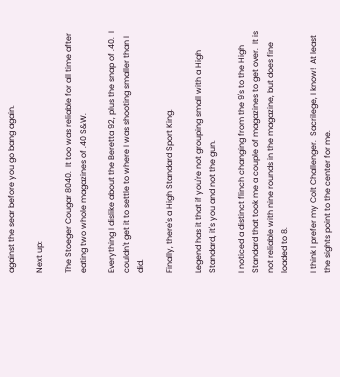against the sear before you go bang again.

Next up:

The Stoeger Cougar 8040.  It too was reliable for all time after eating two whole magazines of .40 S&W.

Everything I dislike about the Beretta 92, plus the snap of .40.  I couldn't get it to settle to where I was shooting smaller than I did.

Finally, there's a High Standard Sport King.

Legend has it that if you're not grouping small with a High Standard, it's you and not the gun.

I noticed a distinct flinch changing from the 9's to the High Standard that took me a couple of magazines to get over.  It is not reliable with nine rounds in the magazine, but does fine loaded to 8.

I think I prefer my Colt Challenger.  Sacrilege, I know!  At least the sights point to the center for me.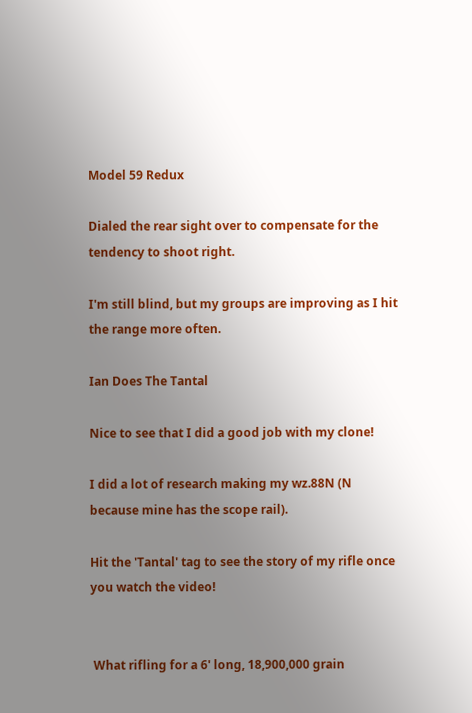Model 59 Redux

Dialed the rear sight over to compensate for the tendency to shoot right.

I'm still blind, but my groups are improving as I hit the range more often.

Ian Does The Tantal

Nice to see that I did a good job with my clone!

I did a lot of research making my wz.88N (N because mine has the scope rail).

Hit the 'Tantal' tag to see the story of my rifle once you watch the video!


 What rifling for a 6' long, 18,900,000 grain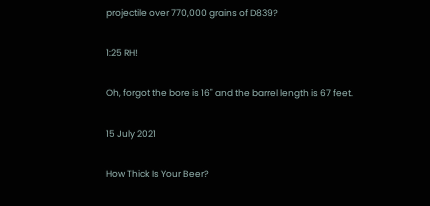projectile over 770,000 grains of D839?

1:25 RH!

Oh, forgot the bore is 16" and the barrel length is 67 feet.

15 July 2021

How Thick Is Your Beer?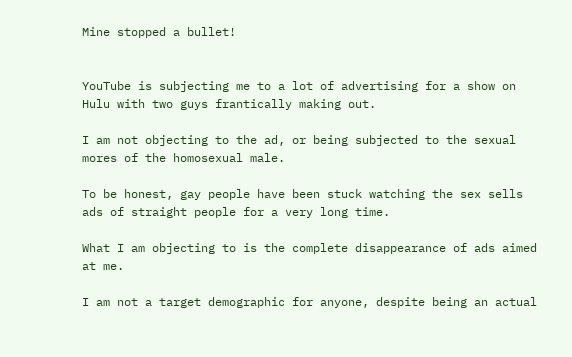Mine stopped a bullet!


YouTube is subjecting me to a lot of advertising for a show on Hulu with two guys frantically making out.

I am not objecting to the ad, or being subjected to the sexual mores of the homosexual male.

To be honest, gay people have been stuck watching the sex sells ads of straight people for a very long time.

What I am objecting to is the complete disappearance of ads aimed at me.

I am not a target demographic for anyone, despite being an actual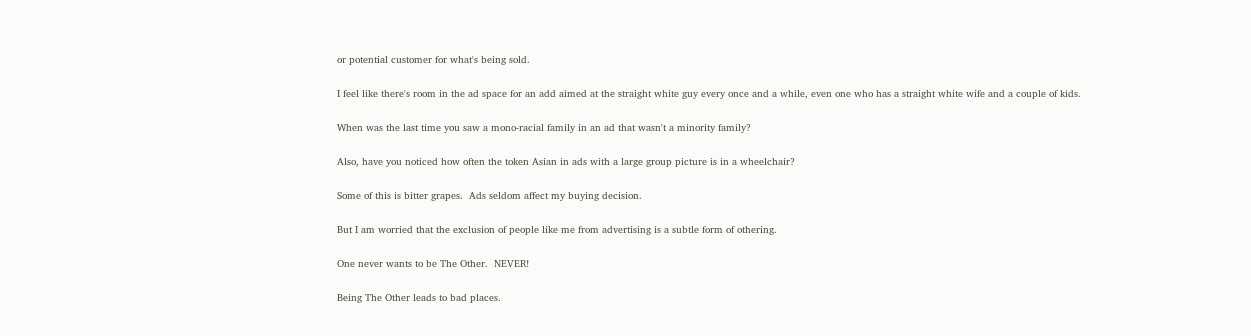or potential customer for what's being sold.

I feel like there's room in the ad space for an add aimed at the straight white guy every once and a while, even one who has a straight white wife and a couple of kids.

When was the last time you saw a mono-racial family in an ad that wasn't a minority family?

Also, have you noticed how often the token Asian in ads with a large group picture is in a wheelchair?

Some of this is bitter grapes.  Ads seldom affect my buying decision.

But I am worried that the exclusion of people like me from advertising is a subtle form of othering.

One never wants to be The Other.  NEVER!

Being The Other leads to bad places.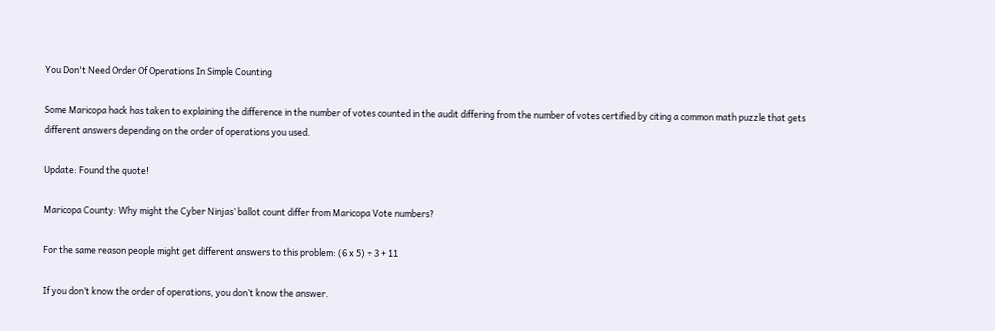You Don't Need Order Of Operations In Simple Counting

Some Maricopa hack has taken to explaining the difference in the number of votes counted in the audit differing from the number of votes certified by citing a common math puzzle that gets different answers depending on the order of operations you used.

Update: Found the quote!

Maricopa County: Why might the Cyber Ninjas’ ballot count differ from Maricopa Vote numbers?

For the same reason people might get different answers to this problem: (6 x 5) ÷ 3 + 11

If you don’t know the order of operations, you don’t know the answer.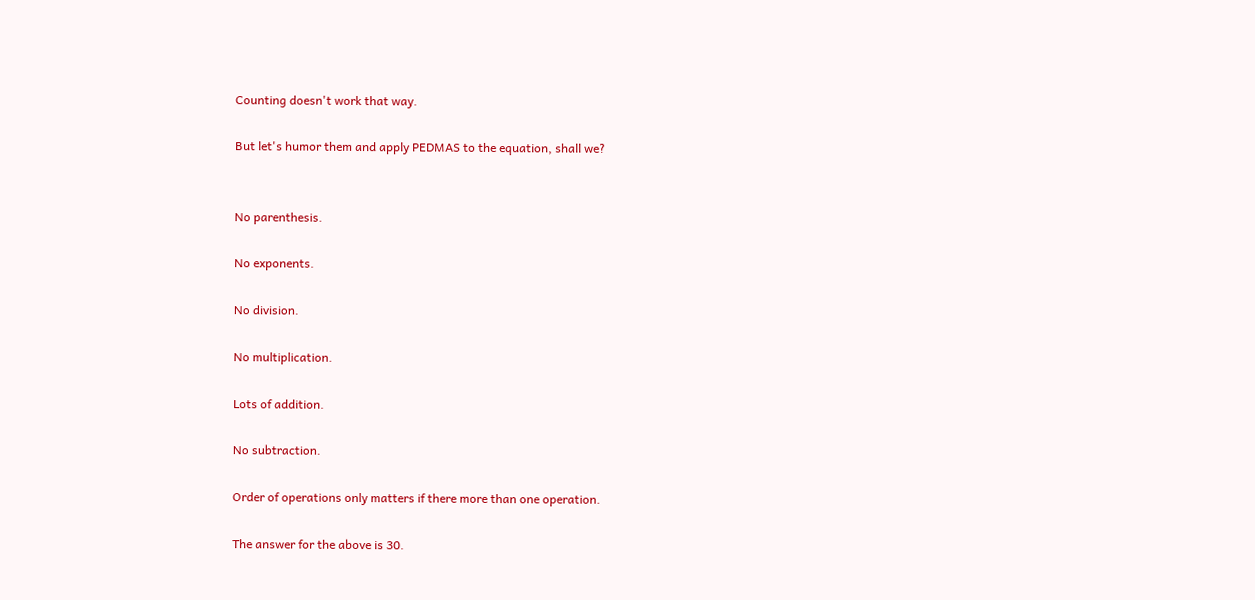Counting doesn't work that way.

But let's humor them and apply PEDMAS to the equation, shall we?


No parenthesis.

No exponents.

No division.

No multiplication.

Lots of addition.

No subtraction.

Order of operations only matters if there more than one operation.

The answer for the above is 30.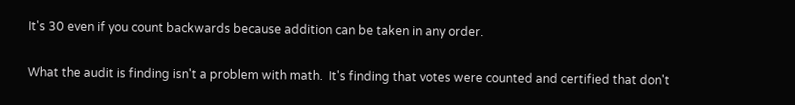It's 30 even if you count backwards because addition can be taken in any order.

What the audit is finding isn't a problem with math.  It's finding that votes were counted and certified that don't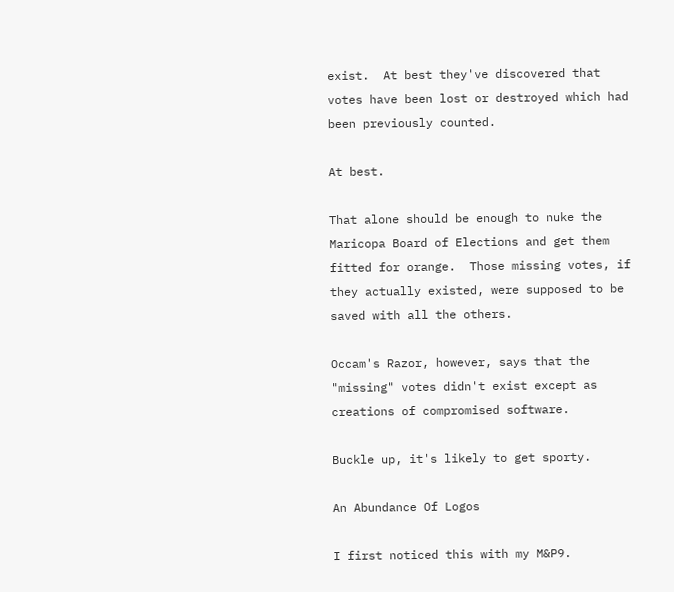exist.  At best they've discovered that votes have been lost or destroyed which had been previously counted.

At best.

That alone should be enough to nuke the Maricopa Board of Elections and get them fitted for orange.  Those missing votes, if they actually existed, were supposed to be saved with all the others.

Occam's Razor, however, says that the "missing" votes didn't exist except as creations of compromised software.

Buckle up, it's likely to get sporty.

An Abundance Of Logos

I first noticed this with my M&P9.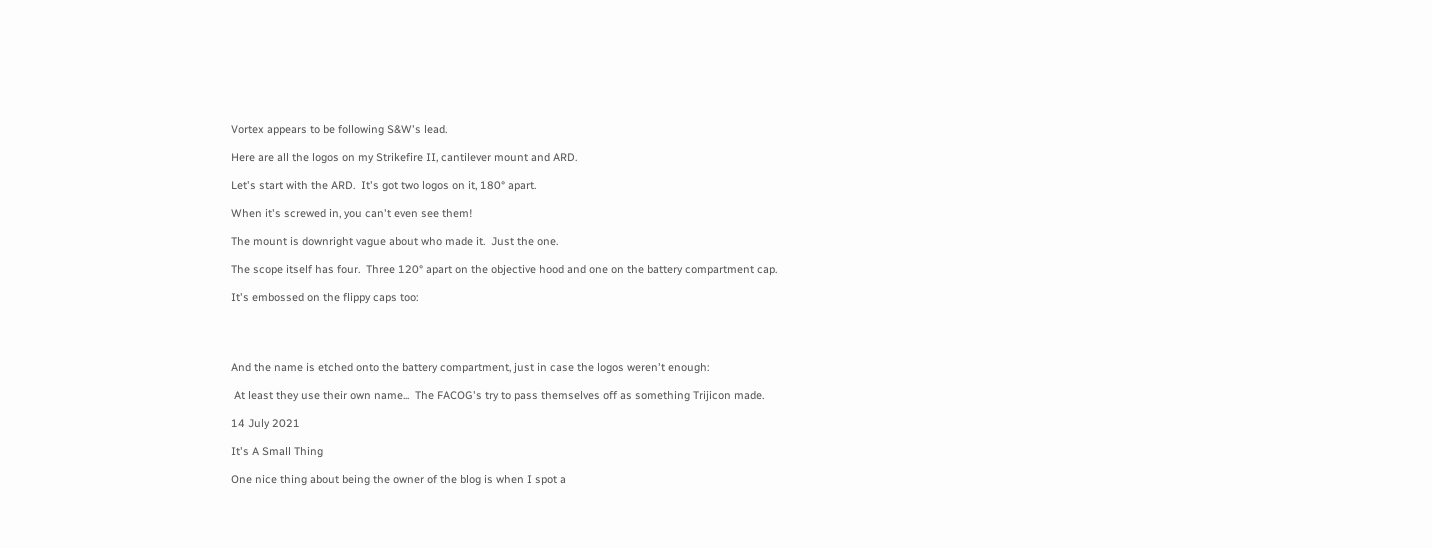Vortex appears to be following S&W's lead.

Here are all the logos on my Strikefire II, cantilever mount and ARD.

Let's start with the ARD.  It's got two logos on it, 180° apart.

When it's screwed in, you can't even see them!

The mount is downright vague about who made it.  Just the one.

The scope itself has four.  Three 120° apart on the objective hood and one on the battery compartment cap.

It's embossed on the flippy caps too:




And the name is etched onto the battery compartment, just in case the logos weren't enough:

 At least they use their own name...  The FACOG's try to pass themselves off as something Trijicon made.

14 July 2021

It's A Small Thing

One nice thing about being the owner of the blog is when I spot a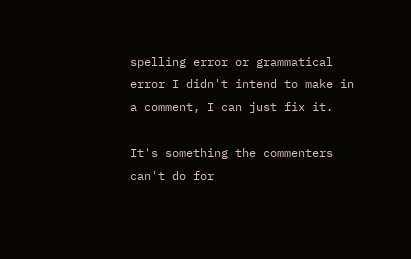spelling error or grammatical error I didn't intend to make in a comment, I can just fix it.

It's something the commenters can't do for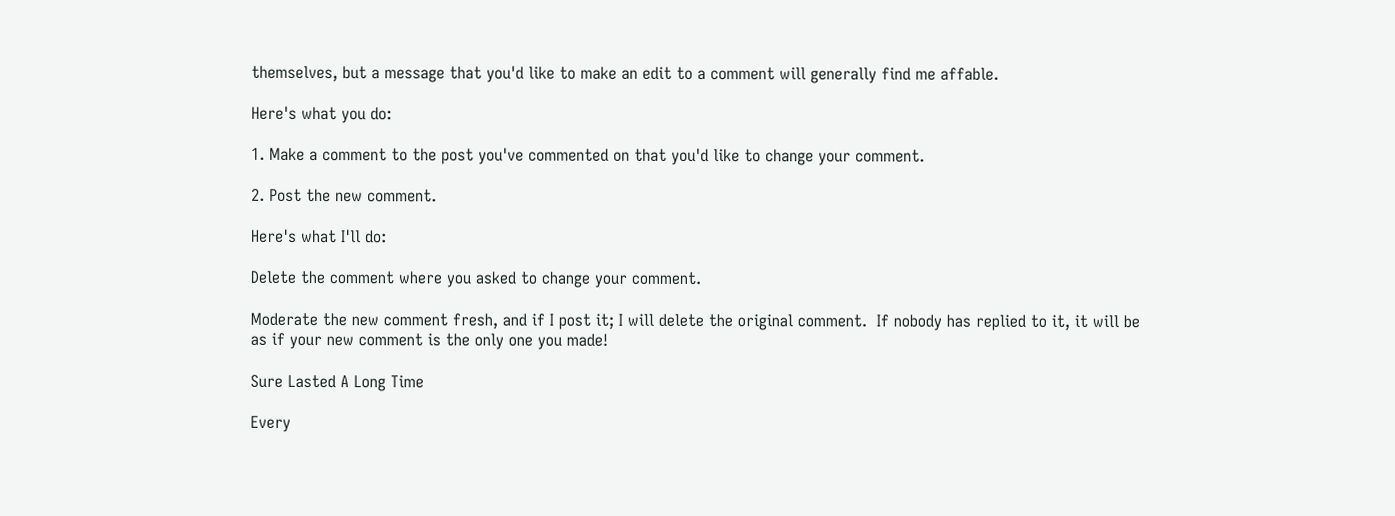themselves, but a message that you'd like to make an edit to a comment will generally find me affable.

Here's what you do:

1. Make a comment to the post you've commented on that you'd like to change your comment.

2. Post the new comment.

Here's what I'll do:

Delete the comment where you asked to change your comment.

Moderate the new comment fresh, and if I post it; I will delete the original comment.  If nobody has replied to it, it will be as if your new comment is the only one you made!

Sure Lasted A Long Time

Every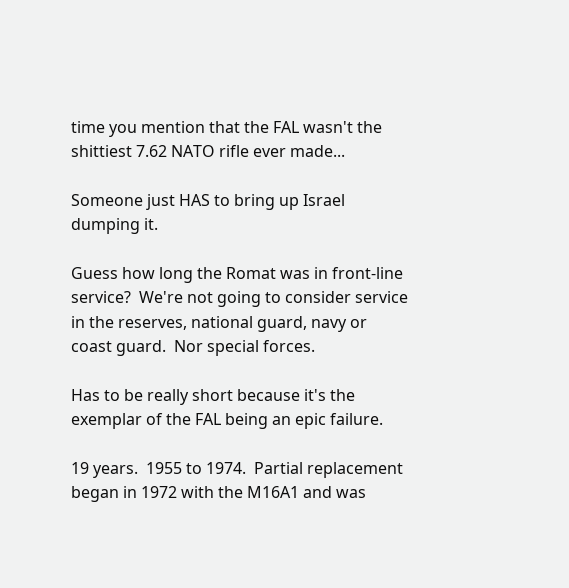time you mention that the FAL wasn't the shittiest 7.62 NATO rifle ever made...

Someone just HAS to bring up Israel dumping it.

Guess how long the Romat was in front-line service?  We're not going to consider service in the reserves, national guard, navy or coast guard.  Nor special forces.

Has to be really short because it's the exemplar of the FAL being an epic failure.

19 years.  1955 to 1974.  Partial replacement began in 1972 with the M16A1 and was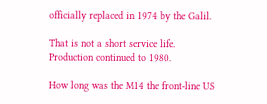officially replaced in 1974 by the Galil.

That is not a short service life.  Production continued to 1980.

How long was the M14 the front-line US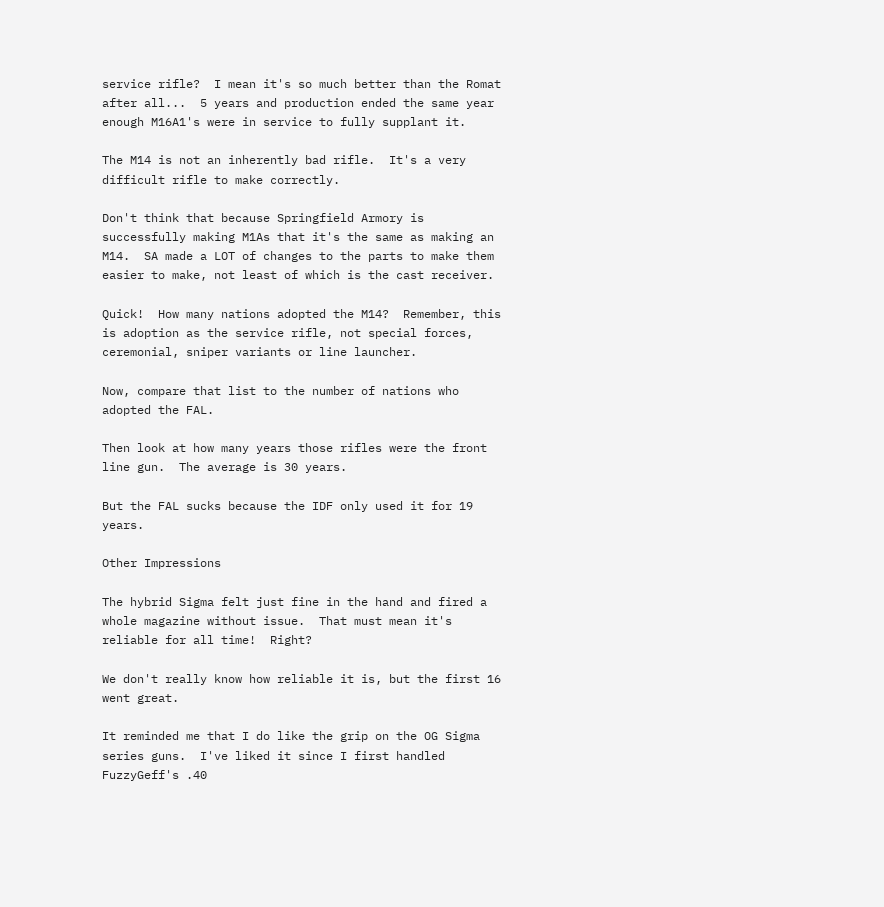service rifle?  I mean it's so much better than the Romat after all...  5 years and production ended the same year enough M16A1's were in service to fully supplant it.

The M14 is not an inherently bad rifle.  It's a very difficult rifle to make correctly.

Don't think that because Springfield Armory is successfully making M1As that it's the same as making an M14.  SA made a LOT of changes to the parts to make them easier to make, not least of which is the cast receiver.

Quick!  How many nations adopted the M14?  Remember, this is adoption as the service rifle, not special forces, ceremonial, sniper variants or line launcher.

Now, compare that list to the number of nations who adopted the FAL.

Then look at how many years those rifles were the front line gun.  The average is 30 years.

But the FAL sucks because the IDF only used it for 19 years.

Other Impressions

The hybrid Sigma felt just fine in the hand and fired a whole magazine without issue.  That must mean it's reliable for all time!  Right?

We don't really know how reliable it is, but the first 16 went great.

It reminded me that I do like the grip on the OG Sigma series guns.  I've liked it since I first handled FuzzyGeff's .40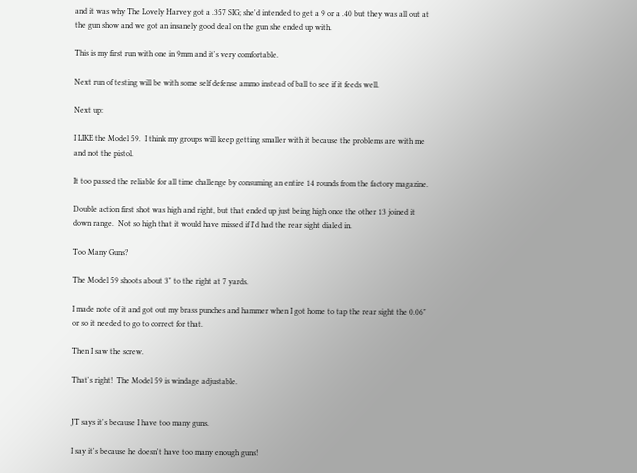and it was why The Lovely Harvey got a .357 SIG; she'd intended to get a 9 or a .40 but they was all out at the gun show and we got an insanely good deal on the gun she ended up with.

This is my first run with one in 9mm and it's very comfortable.

Next run of testing will be with some self defense ammo instead of ball to see if it feeds well.

Next up:

I LIKE the Model 59.  I think my groups will keep getting smaller with it because the problems are with me and not the pistol.

It too passed the reliable for all time challenge by consuming an entire 14 rounds from the factory magazine.

Double action first shot was high and right, but that ended up just being high once the other 13 joined it down range.  Not so high that it would have missed if I'd had the rear sight dialed in.

Too Many Guns?

The Model 59 shoots about 3" to the right at 7 yards.

I made note of it and got out my brass punches and hammer when I got home to tap the rear sight the 0.06" or so it needed to go to correct for that.

Then I saw the screw.

That's right!  The Model 59 is windage adjustable.


JT says it's because I have too many guns.

I say it's because he doesn't have too many enough guns!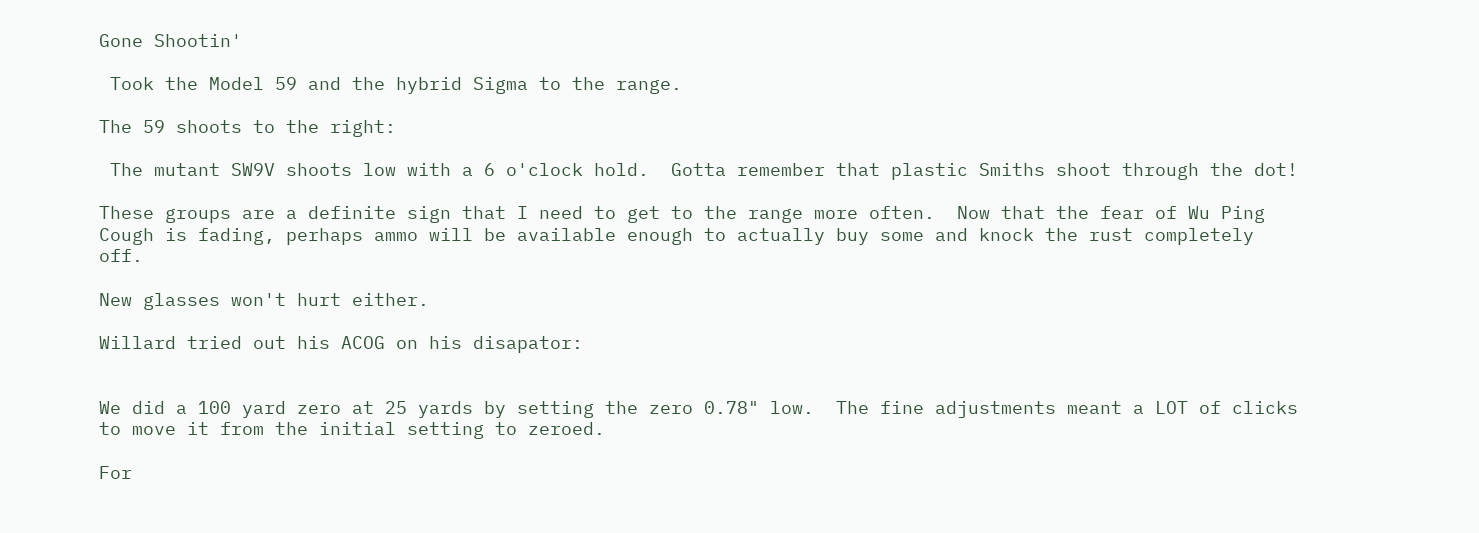Gone Shootin'

 Took the Model 59 and the hybrid Sigma to the range.

The 59 shoots to the right:

 The mutant SW9V shoots low with a 6 o'clock hold.  Gotta remember that plastic Smiths shoot through the dot!

These groups are a definite sign that I need to get to the range more often.  Now that the fear of Wu Ping Cough is fading, perhaps ammo will be available enough to actually buy some and knock the rust completely off.

New glasses won't hurt either.

Willard tried out his ACOG on his disapator:


We did a 100 yard zero at 25 yards by setting the zero 0.78" low.  The fine adjustments meant a LOT of clicks to move it from the initial setting to zeroed.

For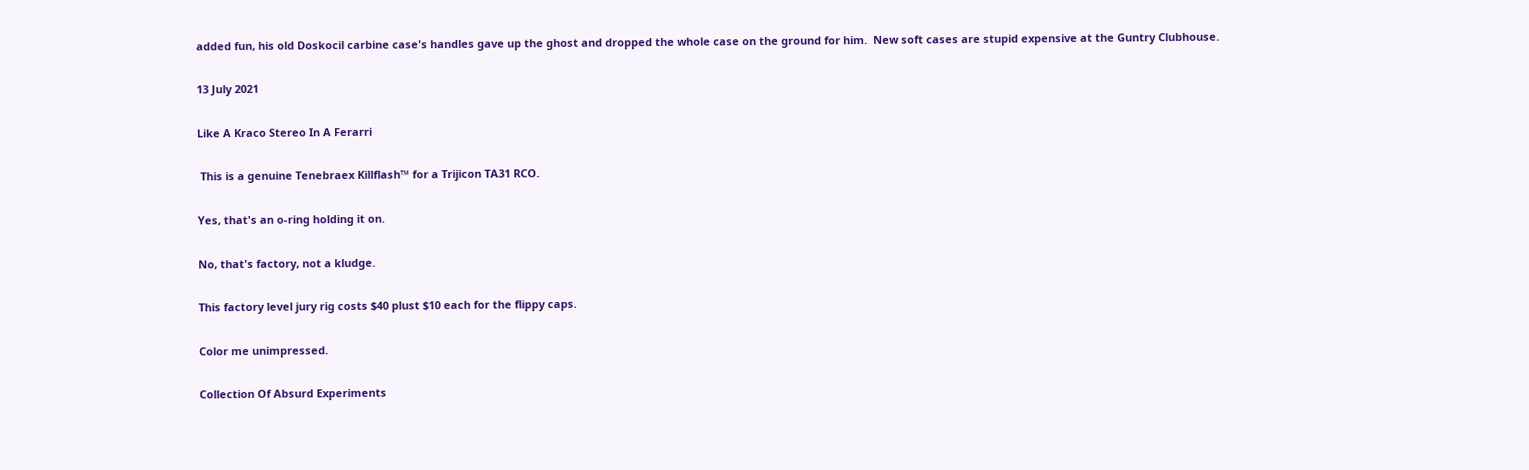added fun, his old Doskocil carbine case's handles gave up the ghost and dropped the whole case on the ground for him.  New soft cases are stupid expensive at the Guntry Clubhouse.

13 July 2021

Like A Kraco Stereo In A Ferarri

 This is a genuine Tenebraex Killflash™ for a Trijicon TA31 RCO.

Yes, that's an o-ring holding it on.

No, that's factory, not a kludge.

This factory level jury rig costs $40 plust $10 each for the flippy caps.

Color me unimpressed.

Collection Of Absurd Experiments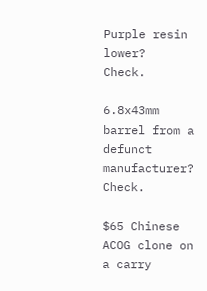Purple resin lower?  Check.

6.8x43mm barrel from a defunct manufacturer?  Check.

$65 Chinese ACOG clone on a carry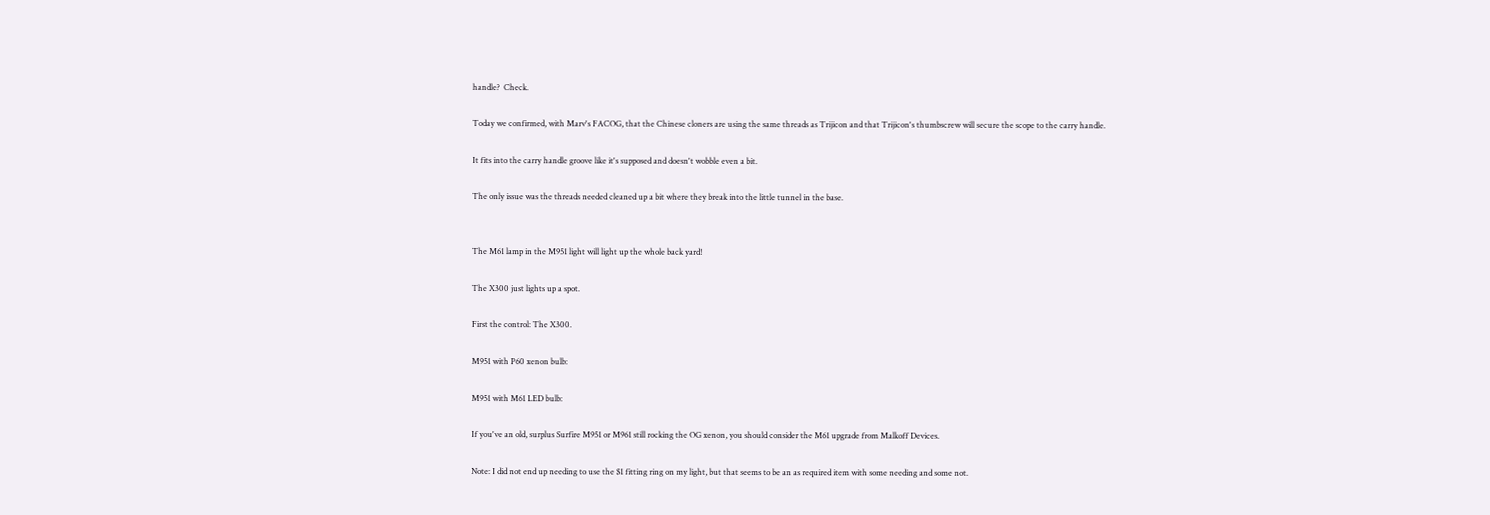handle?  Check.

Today we confirmed, with Marv's FACOG, that the Chinese cloners are using the same threads as Trijicon and that Trijicon's thumbscrew will secure the scope to the carry handle.

It fits into the carry handle groove like it's supposed and doesn't wobble even a bit.

The only issue was the threads needed cleaned up a bit where they break into the little tunnel in the base.


The M61 lamp in the M951 light will light up the whole back yard!

The X300 just lights up a spot.

First the control: The X300.

M951 with P60 xenon bulb:

M951 with M61 LED bulb:

If you've an old, surplus Surfire M951 or M961 still rocking the OG xenon, you should consider the M61 upgrade from Malkoff Devices.

Note: I did not end up needing to use the $1 fitting ring on my light, but that seems to be an as required item with some needing and some not.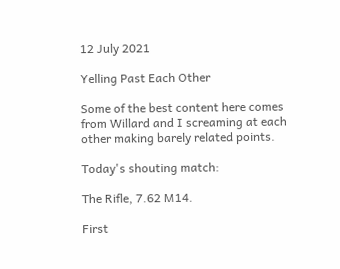12 July 2021

Yelling Past Each Other

Some of the best content here comes from Willard and I screaming at each other making barely related points.

Today's shouting match:

The Rifle, 7.62 M14.

First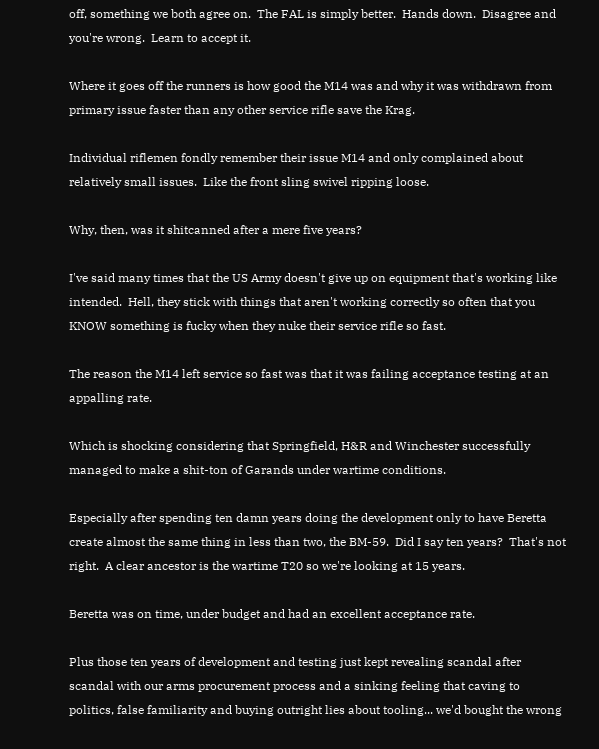off, something we both agree on.  The FAL is simply better.  Hands down.  Disagree and you're wrong.  Learn to accept it.

Where it goes off the runners is how good the M14 was and why it was withdrawn from primary issue faster than any other service rifle save the Krag.

Individual riflemen fondly remember their issue M14 and only complained about relatively small issues.  Like the front sling swivel ripping loose.

Why, then, was it shitcanned after a mere five years?

I've said many times that the US Army doesn't give up on equipment that's working like intended.  Hell, they stick with things that aren't working correctly so often that you KNOW something is fucky when they nuke their service rifle so fast.

The reason the M14 left service so fast was that it was failing acceptance testing at an appalling rate.

Which is shocking considering that Springfield, H&R and Winchester successfully managed to make a shit-ton of Garands under wartime conditions.

Especially after spending ten damn years doing the development only to have Beretta create almost the same thing in less than two, the BM-59.  Did I say ten years?  That's not right.  A clear ancestor is the wartime T20 so we're looking at 15 years.

Beretta was on time, under budget and had an excellent acceptance rate.

Plus those ten years of development and testing just kept revealing scandal after scandal with our arms procurement process and a sinking feeling that caving to politics, false familiarity and buying outright lies about tooling... we'd bought the wrong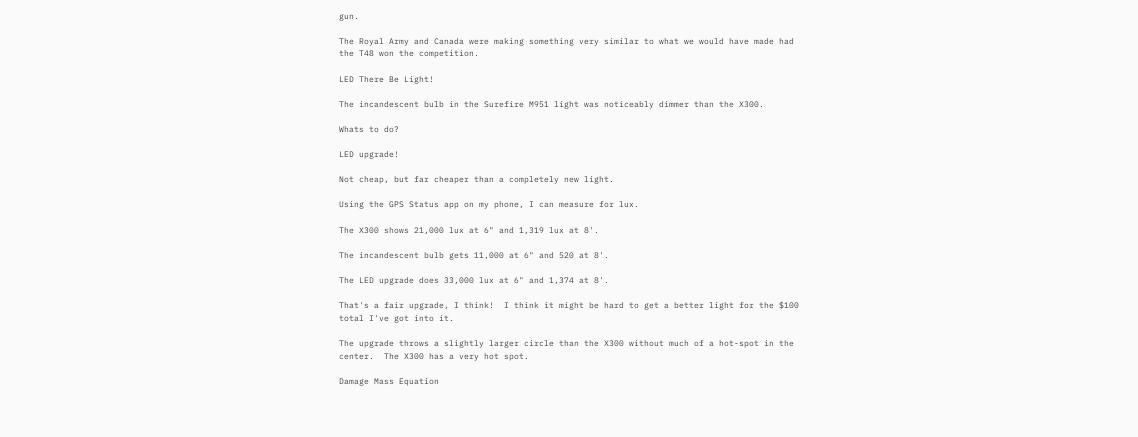gun.

The Royal Army and Canada were making something very similar to what we would have made had the T48 won the competition.

LED There Be Light!

The incandescent bulb in the Surefire M951 light was noticeably dimmer than the X300.

Whats to do?

LED upgrade!

Not cheap, but far cheaper than a completely new light.

Using the GPS Status app on my phone, I can measure for lux.

The X300 shows 21,000 lux at 6" and 1,319 lux at 8'.

The incandescent bulb gets 11,000 at 6" and 520 at 8'.

The LED upgrade does 33,000 lux at 6" and 1,374 at 8'.

That's a fair upgrade, I think!  I think it might be hard to get a better light for the $100 total I've got into it.

The upgrade throws a slightly larger circle than the X300 without much of a hot-spot in the center.  The X300 has a very hot spot.

Damage Mass Equation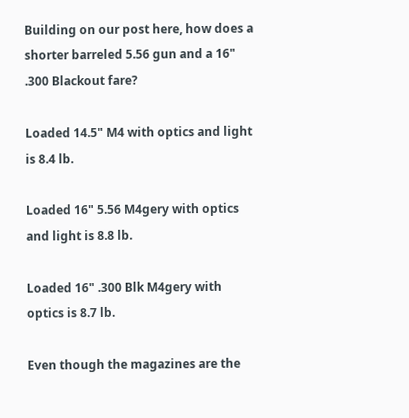Building on our post here, how does a shorter barreled 5.56 gun and a 16" .300 Blackout fare?

Loaded 14.5" M4 with optics and light is 8.4 lb.

Loaded 16" 5.56 M4gery with optics and light is 8.8 lb.

Loaded 16" .300 Blk M4gery with optics is 8.7 lb.

Even though the magazines are the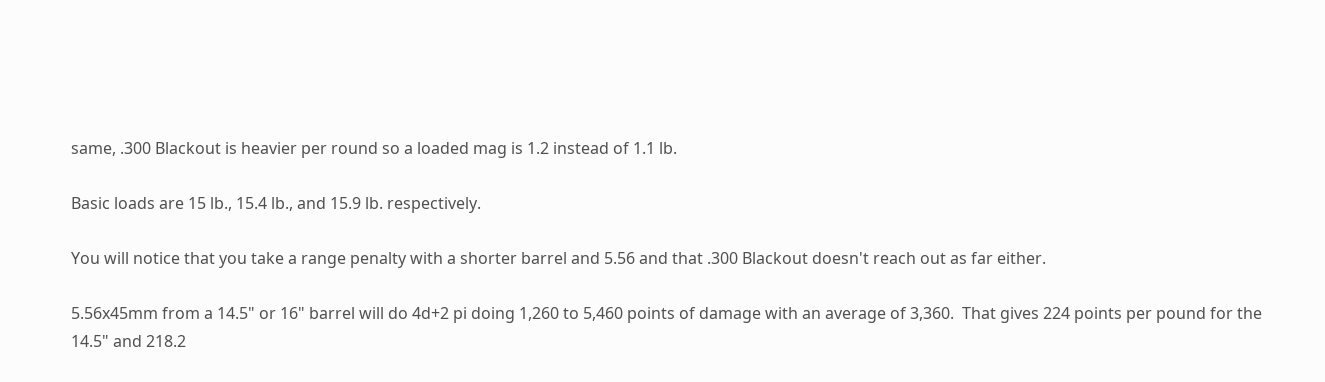same, .300 Blackout is heavier per round so a loaded mag is 1.2 instead of 1.1 lb.

Basic loads are 15 lb., 15.4 lb., and 15.9 lb. respectively.

You will notice that you take a range penalty with a shorter barrel and 5.56 and that .300 Blackout doesn't reach out as far either.

5.56x45mm from a 14.5" or 16" barrel will do 4d+2 pi doing 1,260 to 5,460 points of damage with an average of 3,360.  That gives 224 points per pound for the 14.5" and 218.2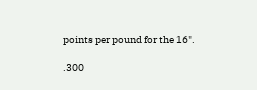points per pound for the 16".

.300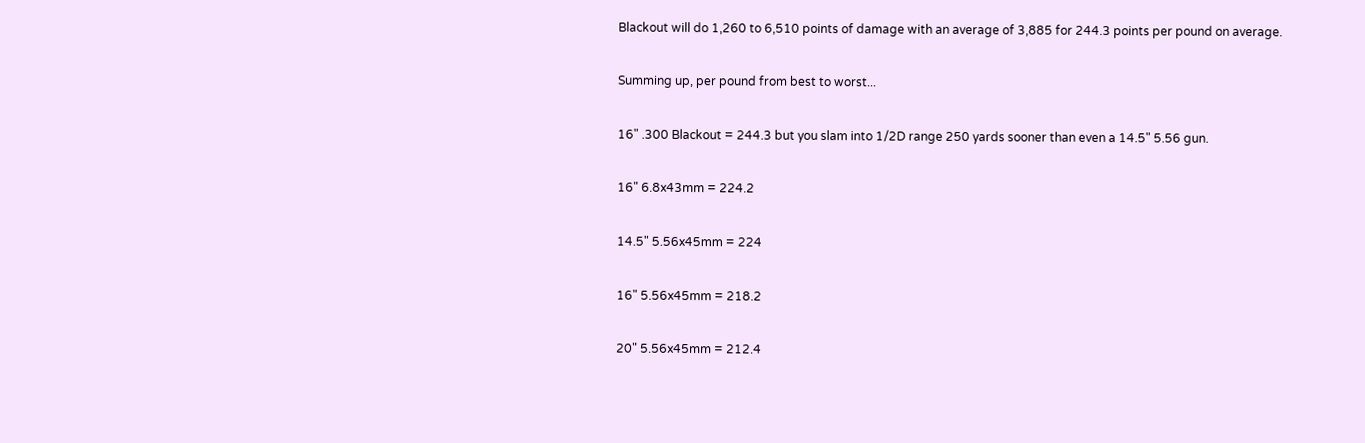Blackout will do 1,260 to 6,510 points of damage with an average of 3,885 for 244.3 points per pound on average.

Summing up, per pound from best to worst...

16" .300 Blackout = 244.3 but you slam into 1/2D range 250 yards sooner than even a 14.5" 5.56 gun.

16" 6.8x43mm = 224.2

14.5" 5.56x45mm = 224

16" 5.56x45mm = 218.2

20" 5.56x45mm = 212.4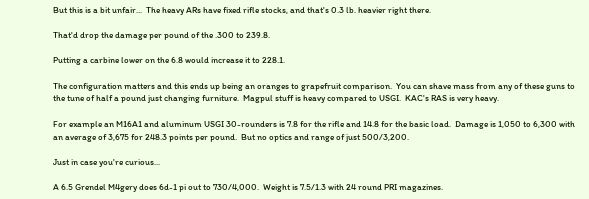But this is a bit unfair...  The heavy ARs have fixed rifle stocks, and that's 0.3 lb. heavier right there.

That'd drop the damage per pound of the .300 to 239.8.

Putting a carbine lower on the 6.8 would increase it to 228.1.

The configuration matters and this ends up being an oranges to grapefruit comparison.  You can shave mass from any of these guns to the tune of half a pound just changing furniture.  Magpul stuff is heavy compared to USGI.  KAC's RAS is very heavy.

For example an M16A1 and aluminum USGI 30-rounders is 7.8 for the rifle and 14.8 for the basic load.  Damage is 1,050 to 6,300 with an average of 3,675 for 248.3 points per pound.  But no optics and range of just 500/3,200.

Just in case you're curious...

A 6.5 Grendel M4gery does 6d-1 pi out to 730/4,000.  Weight is 7.5/1.3 with 24 round PRI magazines.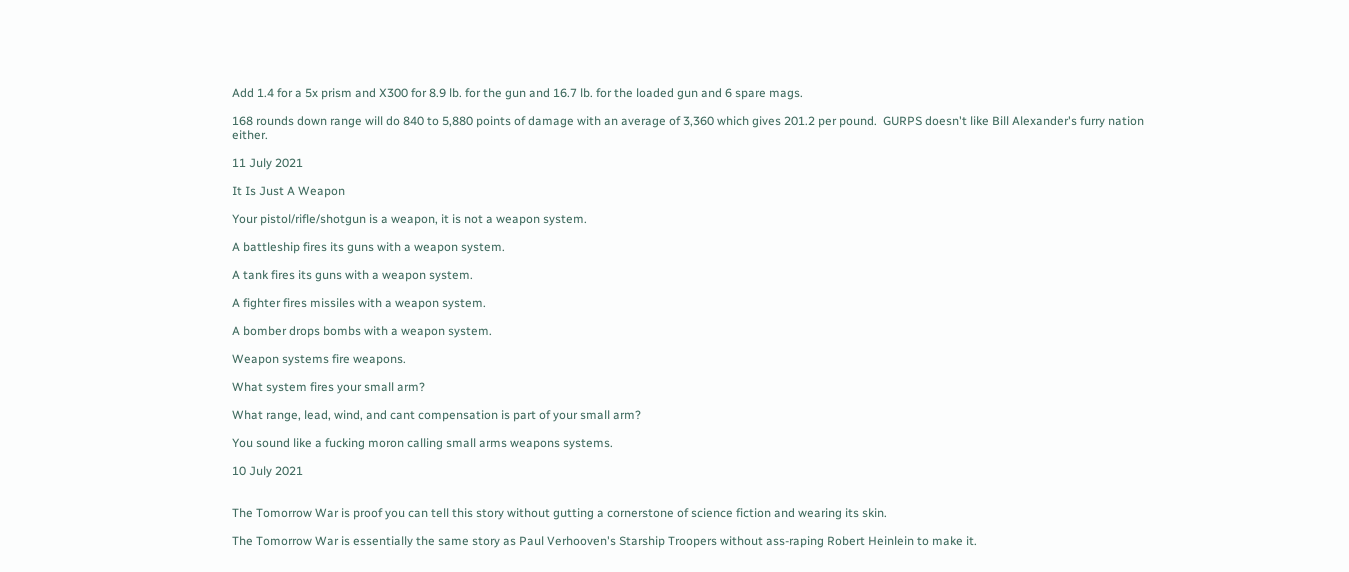Add 1.4 for a 5x prism and X300 for 8.9 lb. for the gun and 16.7 lb. for the loaded gun and 6 spare mags.

168 rounds down range will do 840 to 5,880 points of damage with an average of 3,360 which gives 201.2 per pound.  GURPS doesn't like Bill Alexander's furry nation either.

11 July 2021

It Is Just A Weapon

Your pistol/rifle/shotgun is a weapon, it is not a weapon system.

A battleship fires its guns with a weapon system.

A tank fires its guns with a weapon system.

A fighter fires missiles with a weapon system.

A bomber drops bombs with a weapon system.

Weapon systems fire weapons.

What system fires your small arm?

What range, lead, wind, and cant compensation is part of your small arm?

You sound like a fucking moron calling small arms weapons systems.

10 July 2021


The Tomorrow War is proof you can tell this story without gutting a cornerstone of science fiction and wearing its skin.

The Tomorrow War is essentially the same story as Paul Verhooven's Starship Troopers without ass-raping Robert Heinlein to make it.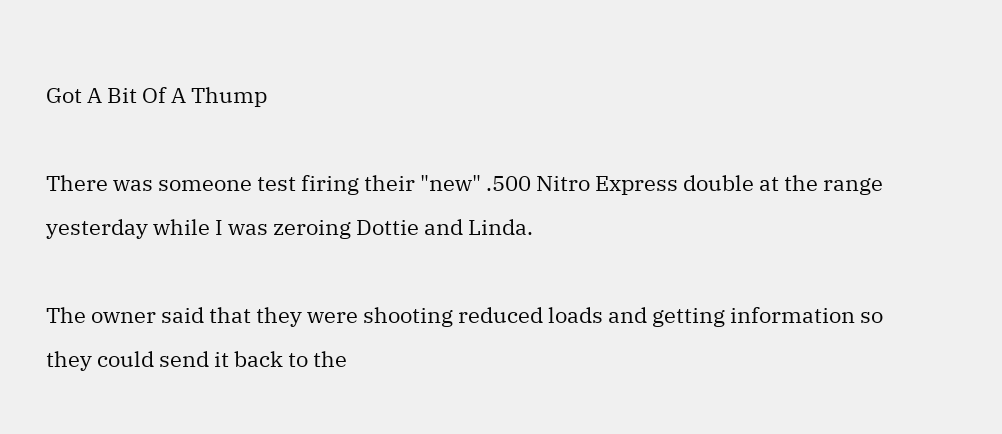Got A Bit Of A Thump

There was someone test firing their "new" .500 Nitro Express double at the range yesterday while I was zeroing Dottie and Linda.

The owner said that they were shooting reduced loads and getting information so they could send it back to the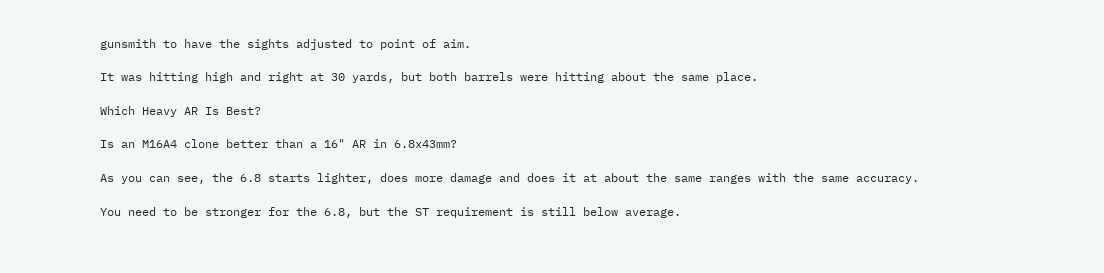gunsmith to have the sights adjusted to point of aim.

It was hitting high and right at 30 yards, but both barrels were hitting about the same place.

Which Heavy AR Is Best?

Is an M16A4 clone better than a 16" AR in 6.8x43mm?

As you can see, the 6.8 starts lighter, does more damage and does it at about the same ranges with the same accuracy.

You need to be stronger for the 6.8, but the ST requirement is still below average.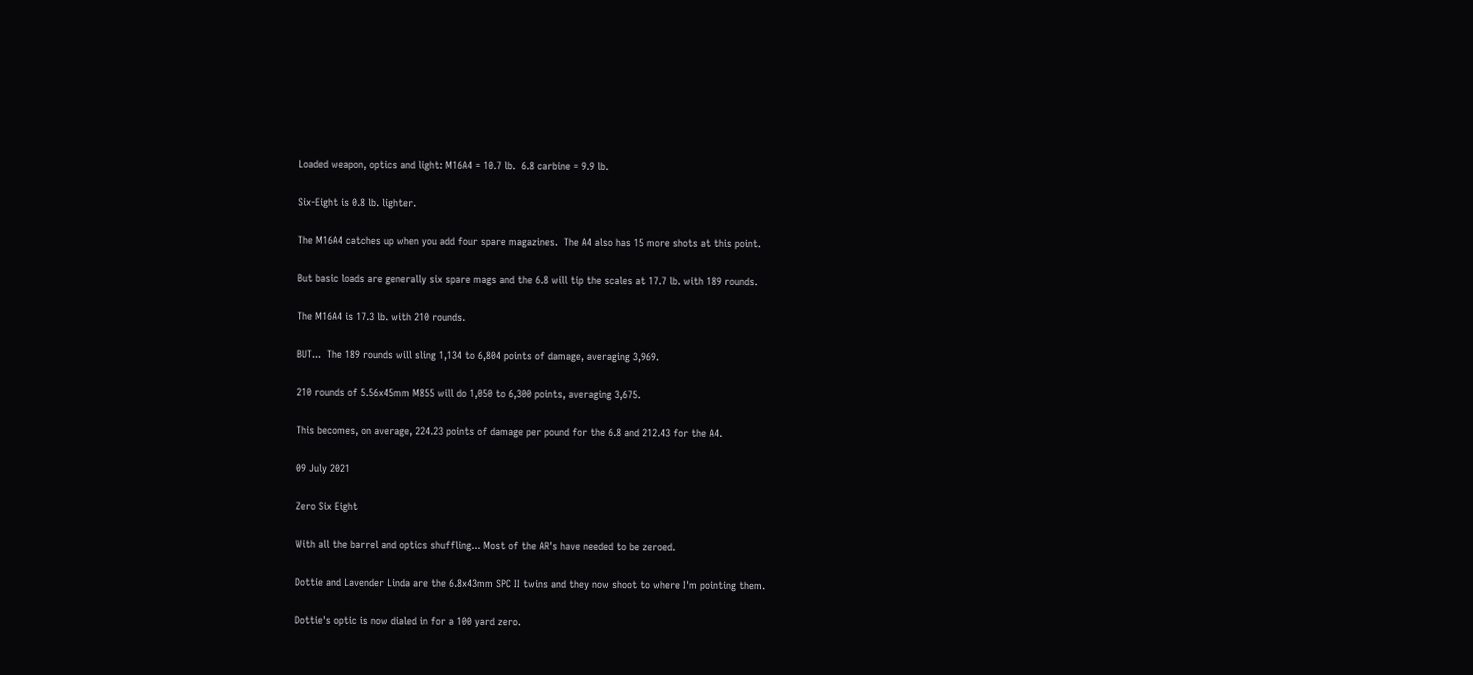Loaded weapon, optics and light: M16A4 = 10.7 lb.  6.8 carbine = 9.9 lb.

Six-Eight is 0.8 lb. lighter.

The M16A4 catches up when you add four spare magazines.  The A4 also has 15 more shots at this point.

But basic loads are generally six spare mags and the 6.8 will tip the scales at 17.7 lb. with 189 rounds.

The M16A4 is 17.3 lb. with 210 rounds.

BUT...  The 189 rounds will sling 1,134 to 6,804 points of damage, averaging 3,969.

210 rounds of 5.56x45mm M855 will do 1,050 to 6,300 points, averaging 3,675.

This becomes, on average, 224.23 points of damage per pound for the 6.8 and 212.43 for the A4.

09 July 2021

Zero Six Eight

With all the barrel and optics shuffling... Most of the AR's have needed to be zeroed.

Dottie and Lavender Linda are the 6.8x43mm SPC II twins and they now shoot to where I'm pointing them.

Dottie's optic is now dialed in for a 100 yard zero.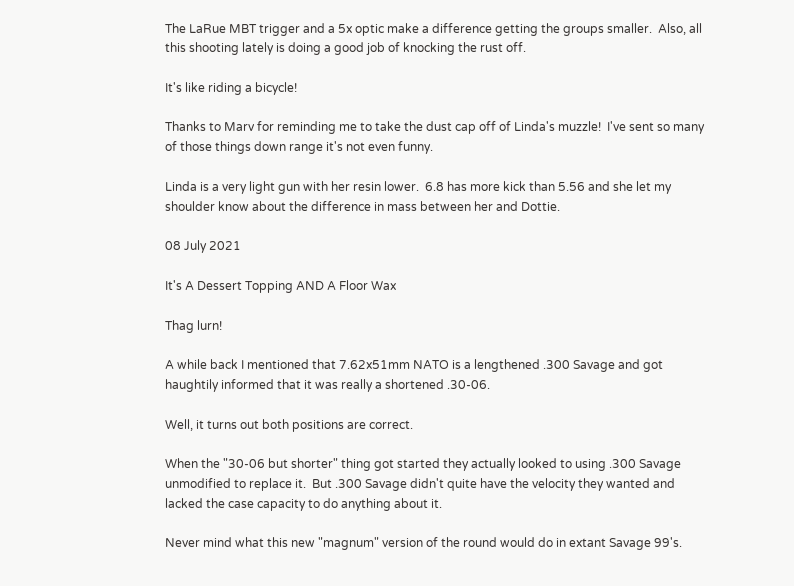The LaRue MBT trigger and a 5x optic make a difference getting the groups smaller.  Also, all this shooting lately is doing a good job of knocking the rust off.

It's like riding a bicycle!

Thanks to Marv for reminding me to take the dust cap off of Linda's muzzle!  I've sent so many of those things down range it's not even funny.

Linda is a very light gun with her resin lower.  6.8 has more kick than 5.56 and she let my shoulder know about the difference in mass between her and Dottie.

08 July 2021

It's A Dessert Topping AND A Floor Wax

Thag lurn!

A while back I mentioned that 7.62x51mm NATO is a lengthened .300 Savage and got haughtily informed that it was really a shortened .30-06.

Well, it turns out both positions are correct.

When the "30-06 but shorter" thing got started they actually looked to using .300 Savage unmodified to replace it.  But .300 Savage didn't quite have the velocity they wanted and lacked the case capacity to do anything about it.

Never mind what this new "magnum" version of the round would do in extant Savage 99's.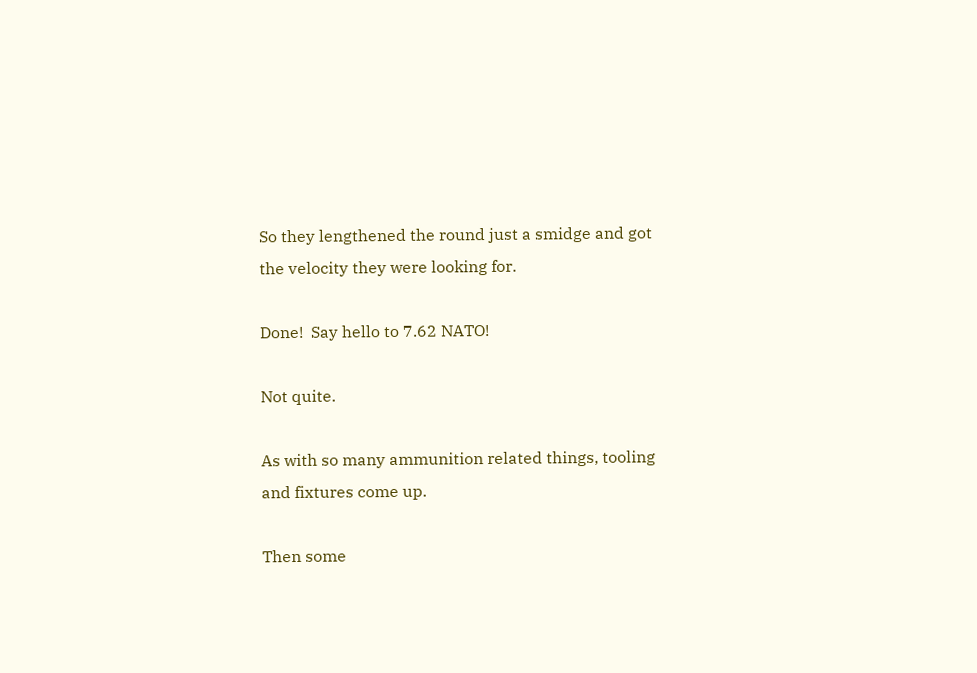So they lengthened the round just a smidge and got the velocity they were looking for.

Done!  Say hello to 7.62 NATO!

Not quite.

As with so many ammunition related things, tooling and fixtures come up.

Then some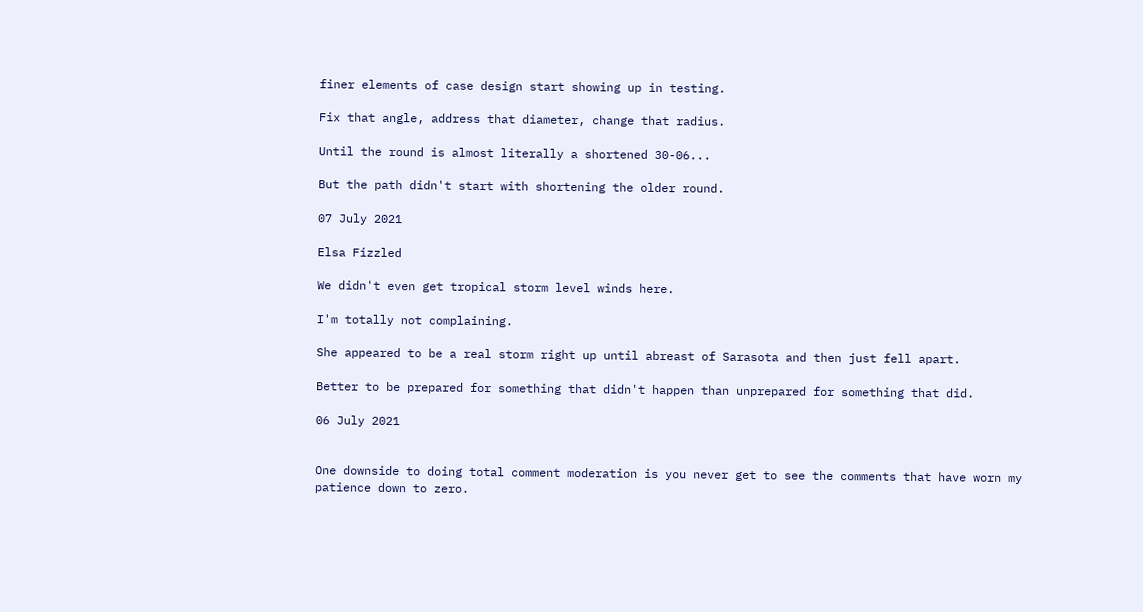finer elements of case design start showing up in testing.

Fix that angle, address that diameter, change that radius.

Until the round is almost literally a shortened 30-06...

But the path didn't start with shortening the older round.

07 July 2021

Elsa Fizzled

We didn't even get tropical storm level winds here.

I'm totally not complaining.

She appeared to be a real storm right up until abreast of Sarasota and then just fell apart.

Better to be prepared for something that didn't happen than unprepared for something that did.

06 July 2021


One downside to doing total comment moderation is you never get to see the comments that have worn my patience down to zero.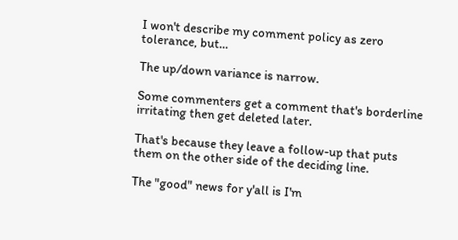I won't describe my comment policy as zero tolerance, but...

The up/down variance is narrow.

Some commenters get a comment that's borderline irritating then get deleted later.

That's because they leave a follow-up that puts them on the other side of the deciding line.

The "good" news for y'all is I'm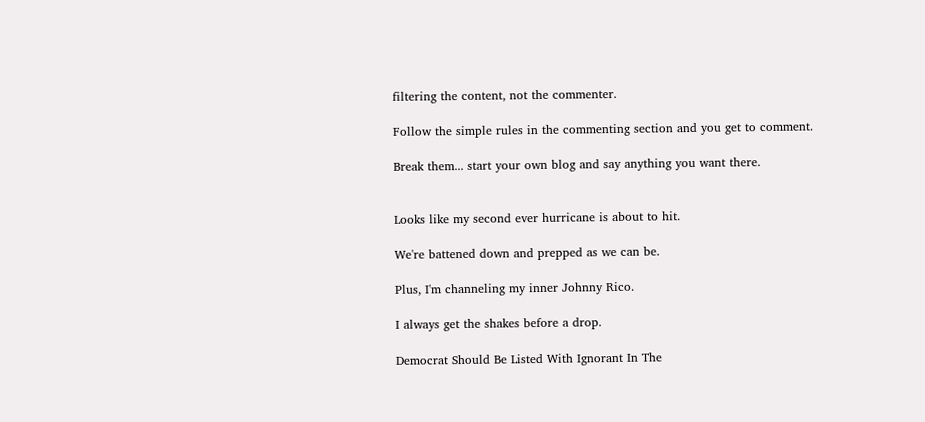filtering the content, not the commenter.

Follow the simple rules in the commenting section and you get to comment.

Break them... start your own blog and say anything you want there.


Looks like my second ever hurricane is about to hit.

We're battened down and prepped as we can be.

Plus, I'm channeling my inner Johnny Rico.

I always get the shakes before a drop.

Democrat Should Be Listed With Ignorant In The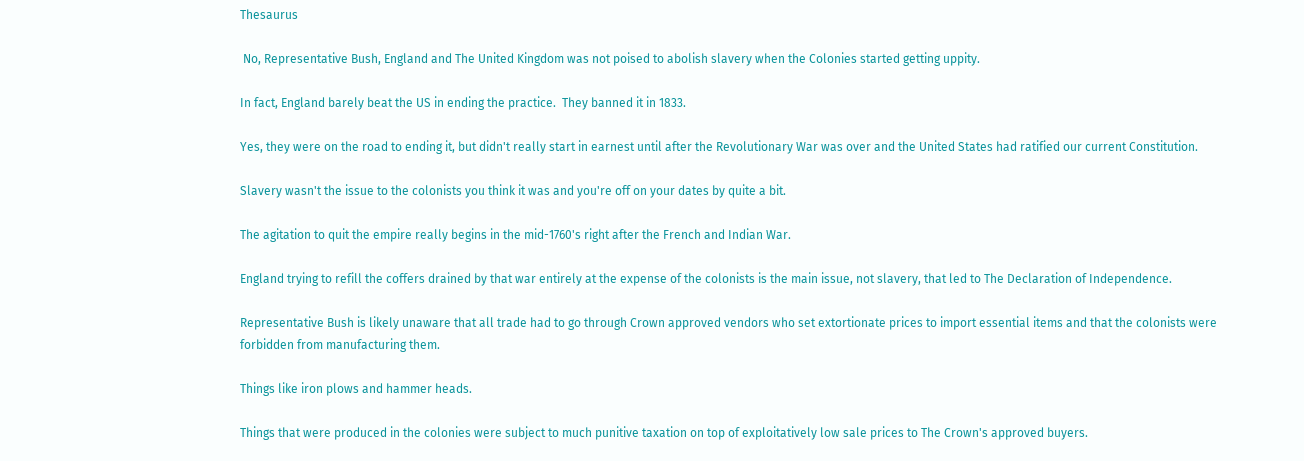Thesaurus

 No, Representative Bush, England and The United Kingdom was not poised to abolish slavery when the Colonies started getting uppity.

In fact, England barely beat the US in ending the practice.  They banned it in 1833.

Yes, they were on the road to ending it, but didn't really start in earnest until after the Revolutionary War was over and the United States had ratified our current Constitution.

Slavery wasn't the issue to the colonists you think it was and you're off on your dates by quite a bit.

The agitation to quit the empire really begins in the mid-1760's right after the French and Indian War.

England trying to refill the coffers drained by that war entirely at the expense of the colonists is the main issue, not slavery, that led to The Declaration of Independence.

Representative Bush is likely unaware that all trade had to go through Crown approved vendors who set extortionate prices to import essential items and that the colonists were forbidden from manufacturing them.

Things like iron plows and hammer heads.

Things that were produced in the colonies were subject to much punitive taxation on top of exploitatively low sale prices to The Crown's approved buyers.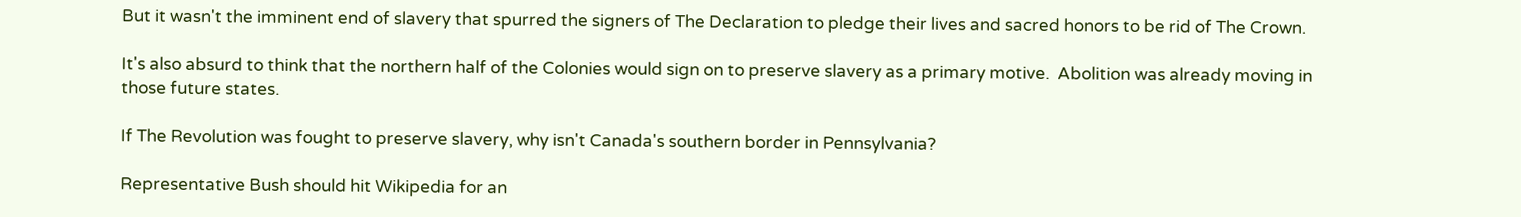But it wasn't the imminent end of slavery that spurred the signers of The Declaration to pledge their lives and sacred honors to be rid of The Crown.

It's also absurd to think that the northern half of the Colonies would sign on to preserve slavery as a primary motive.  Abolition was already moving in those future states.

If The Revolution was fought to preserve slavery, why isn't Canada's southern border in Pennsylvania?

Representative Bush should hit Wikipedia for an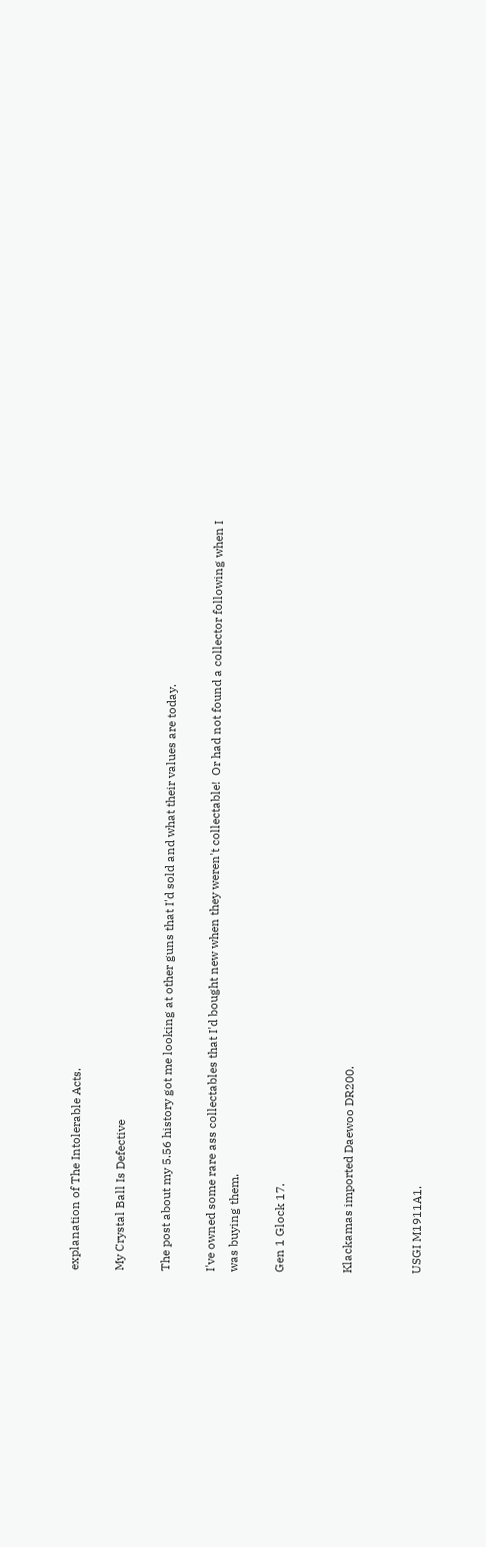explanation of The Intolerable Acts.

My Crystal Ball Is Defective

The post about my 5.56 history got me looking at other guns that I'd sold and what their values are today.

I've owned some rare ass collectables that I'd bought new when they weren't collectable!  Or had not found a collector following when I was buying them.

Gen 1 Glock 17.


Klackamas imported Daewoo DR200.


USGI M1911A1.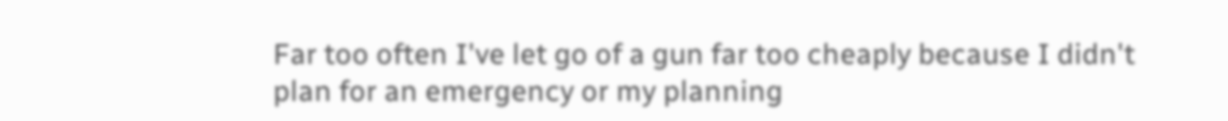Far too often I've let go of a gun far too cheaply because I didn't plan for an emergency or my planning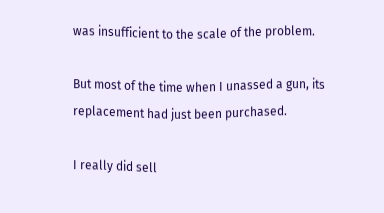was insufficient to the scale of the problem.

But most of the time when I unassed a gun, its replacement had just been purchased.

I really did sell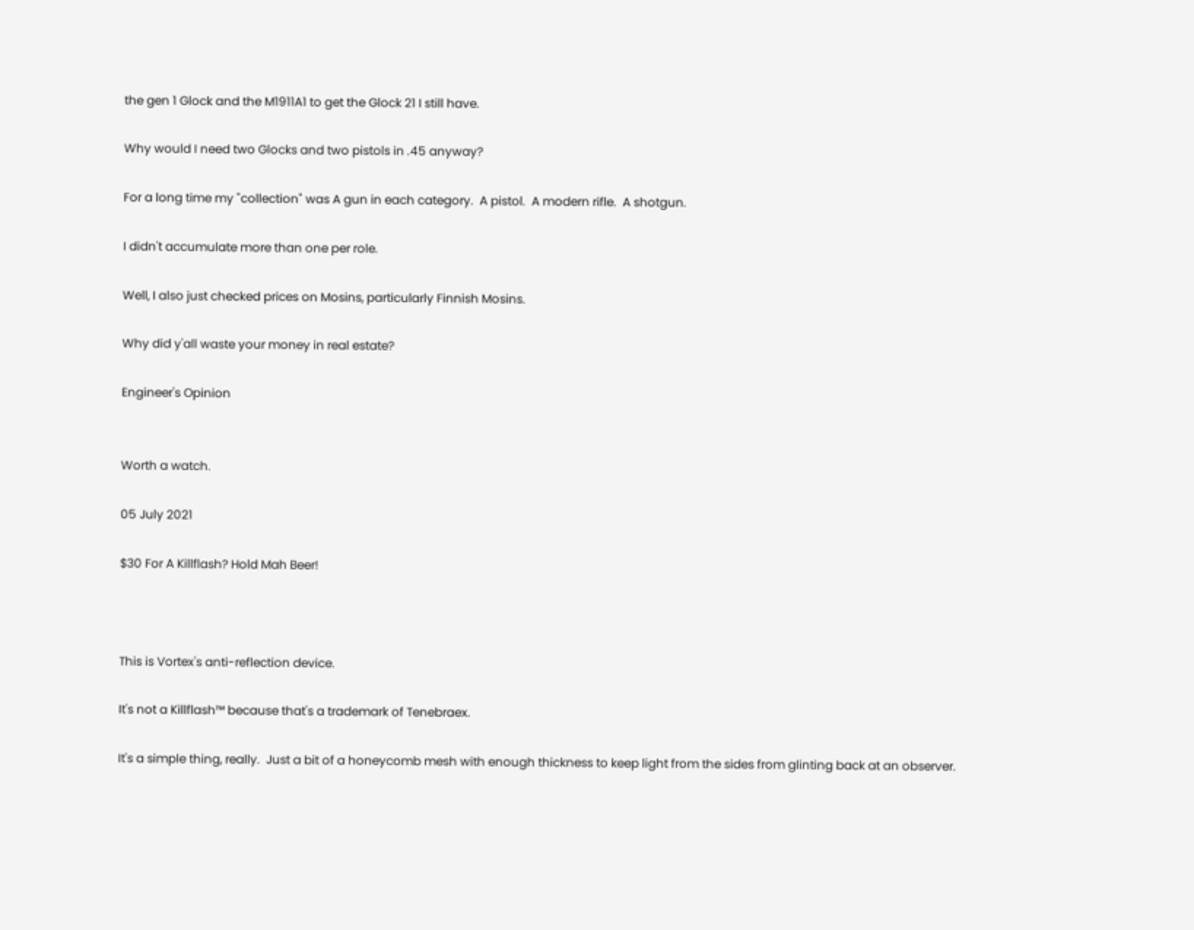the gen 1 Glock and the M1911A1 to get the Glock 21 I still have.

Why would I need two Glocks and two pistols in .45 anyway?

For a long time my "collection" was A gun in each category.  A pistol.  A modern rifle.  A shotgun.

I didn't accumulate more than one per role.

Well, I also just checked prices on Mosins, particularly Finnish Mosins.

Why did y'all waste your money in real estate?

Engineer's Opinion


Worth a watch.

05 July 2021

$30 For A Killflash? Hold Mah Beer!



This is Vortex's anti-reflection device.

It's not a Killflash™ because that's a trademark of Tenebraex.

It's a simple thing, really.  Just a bit of a honeycomb mesh with enough thickness to keep light from the sides from glinting back at an observer.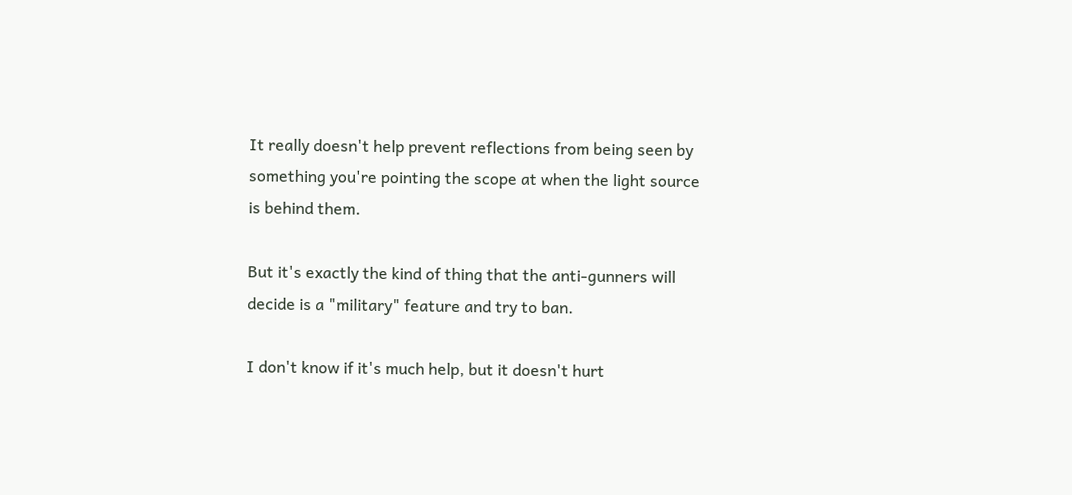It really doesn't help prevent reflections from being seen by something you're pointing the scope at when the light source is behind them.

But it's exactly the kind of thing that the anti-gunners will decide is a "military" feature and try to ban.

I don't know if it's much help, but it doesn't hurt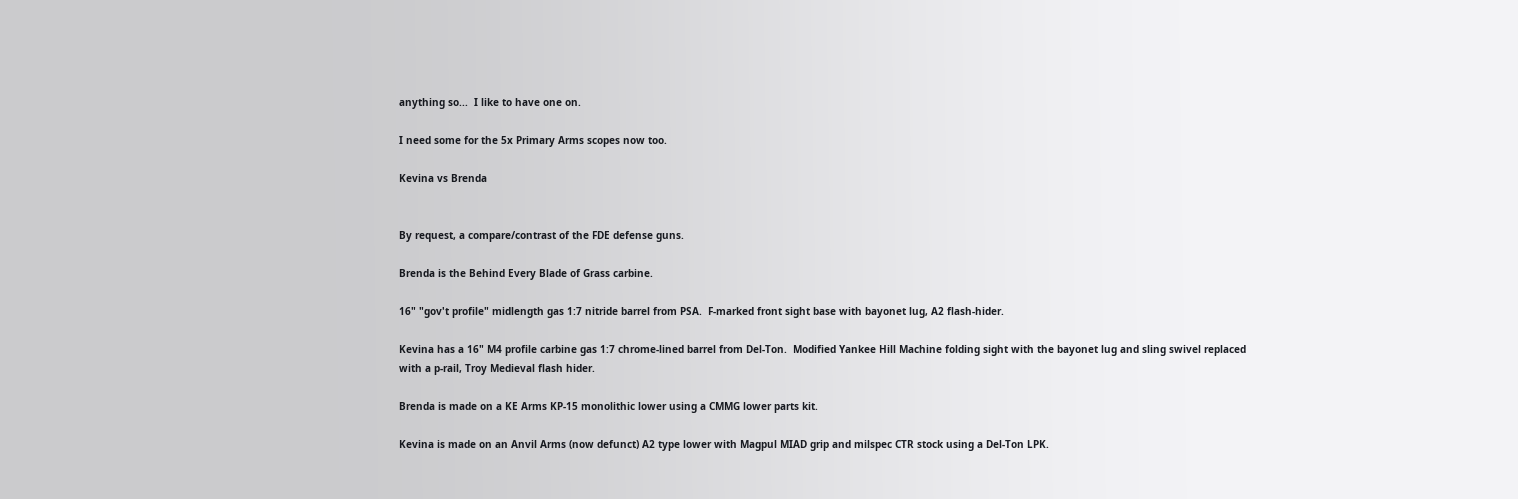anything so...  I like to have one on.

I need some for the 5x Primary Arms scopes now too.

Kevina vs Brenda


By request, a compare/contrast of the FDE defense guns.

Brenda is the Behind Every Blade of Grass carbine.

16" "gov't profile" midlength gas 1:7 nitride barrel from PSA.  F-marked front sight base with bayonet lug, A2 flash-hider.

Kevina has a 16" M4 profile carbine gas 1:7 chrome-lined barrel from Del-Ton.  Modified Yankee Hill Machine folding sight with the bayonet lug and sling swivel replaced with a p-rail, Troy Medieval flash hider.

Brenda is made on a KE Arms KP-15 monolithic lower using a CMMG lower parts kit.

Kevina is made on an Anvil Arms (now defunct) A2 type lower with Magpul MIAD grip and milspec CTR stock using a Del-Ton LPK.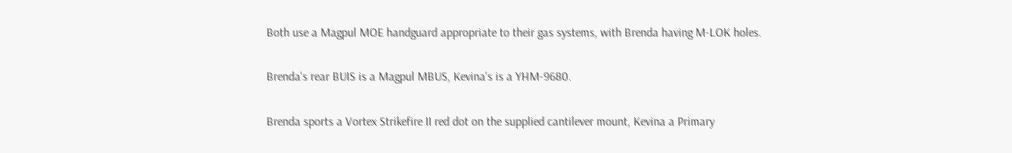Both use a Magpul MOE handguard appropriate to their gas systems, with Brenda having M-LOK holes.

Brenda's rear BUIS is a Magpul MBUS, Kevina's is a YHM-9680.

Brenda sports a Vortex Strikefire II red dot on the supplied cantilever mount, Kevina a Primary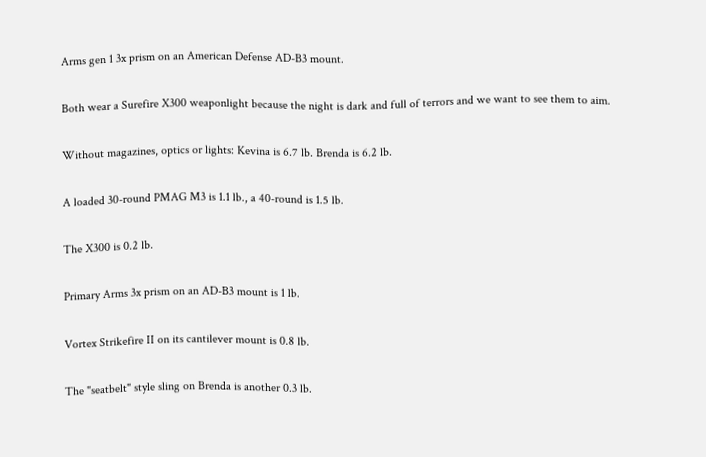Arms gen 1 3x prism on an American Defense AD-B3 mount.

Both wear a Surefire X300 weaponlight because the night is dark and full of terrors and we want to see them to aim.

Without magazines, optics or lights: Kevina is 6.7 lb. Brenda is 6.2 lb.

A loaded 30-round PMAG M3 is 1.1 lb., a 40-round is 1.5 lb.

The X300 is 0.2 lb.

Primary Arms 3x prism on an AD-B3 mount is 1 lb.

Vortex Strikefire II on its cantilever mount is 0.8 lb.

The "seatbelt" style sling on Brenda is another 0.3 lb.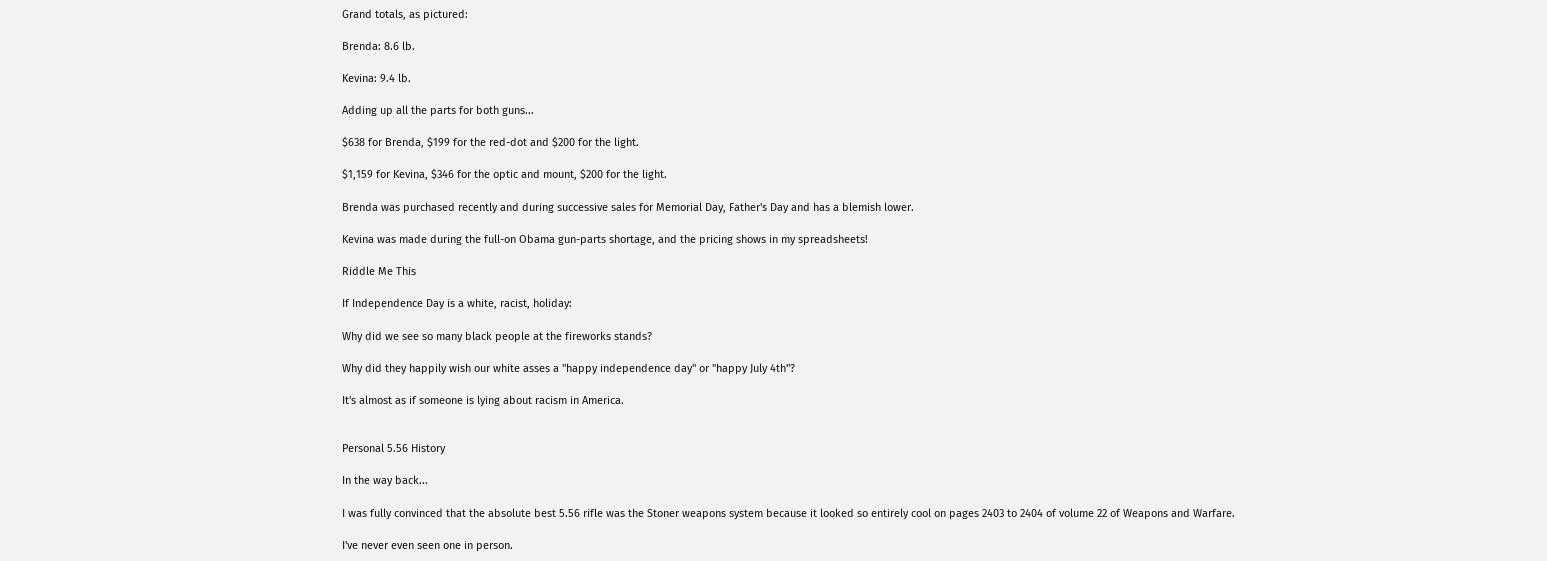Grand totals, as pictured:

Brenda: 8.6 lb.

Kevina: 9.4 lb.

Adding up all the parts for both guns...

$638 for Brenda, $199 for the red-dot and $200 for the light.

$1,159 for Kevina, $346 for the optic and mount, $200 for the light.

Brenda was purchased recently and during successive sales for Memorial Day, Father's Day and has a blemish lower.

Kevina was made during the full-on Obama gun-parts shortage, and the pricing shows in my spreadsheets!

Riddle Me This

If Independence Day is a white, racist, holiday:

Why did we see so many black people at the fireworks stands?

Why did they happily wish our white asses a "happy independence day" or "happy July 4th"?

It's almost as if someone is lying about racism in America.


Personal 5.56 History

In the way back...

I was fully convinced that the absolute best 5.56 rifle was the Stoner weapons system because it looked so entirely cool on pages 2403 to 2404 of volume 22 of Weapons and Warfare.

I've never even seen one in person.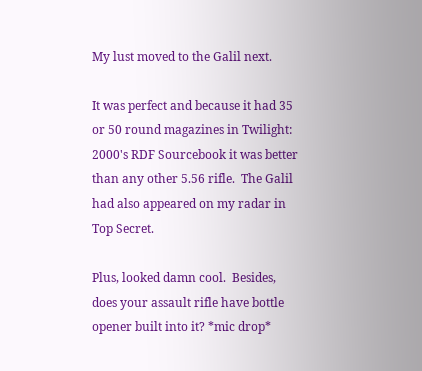My lust moved to the Galil next.

It was perfect and because it had 35 or 50 round magazines in Twilight: 2000's RDF Sourcebook it was better than any other 5.56 rifle.  The Galil had also appeared on my radar in Top Secret.

Plus, looked damn cool.  Besides, does your assault rifle have bottle opener built into it? *mic drop*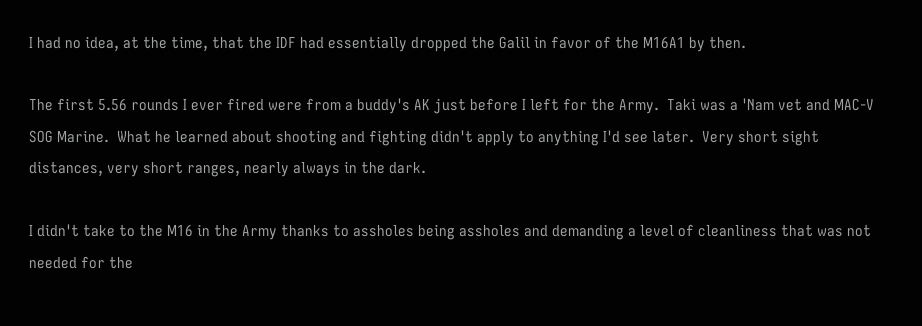I had no idea, at the time, that the IDF had essentially dropped the Galil in favor of the M16A1 by then.

The first 5.56 rounds I ever fired were from a buddy's AK just before I left for the Army.  Taki was a 'Nam vet and MAC-V SOG Marine.  What he learned about shooting and fighting didn't apply to anything I'd see later.  Very short sight distances, very short ranges, nearly always in the dark.

I didn't take to the M16 in the Army thanks to assholes being assholes and demanding a level of cleanliness that was not needed for the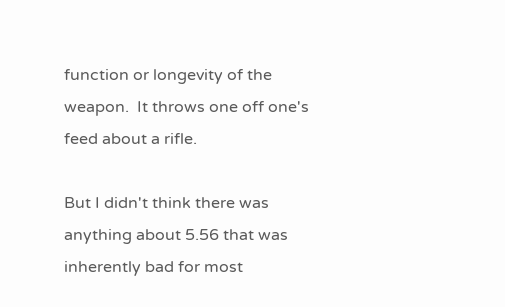function or longevity of the weapon.  It throws one off one's feed about a rifle.

But I didn't think there was anything about 5.56 that was inherently bad for most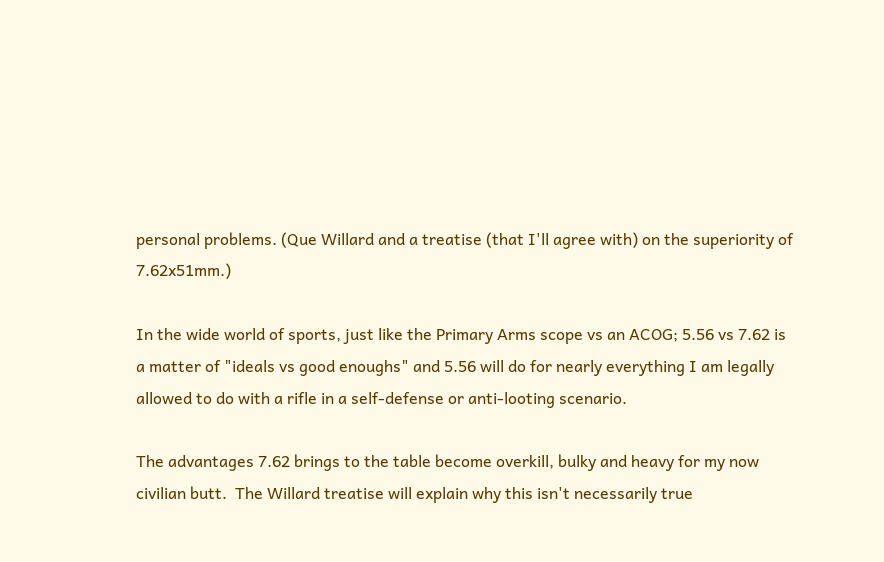personal problems. (Que Willard and a treatise (that I'll agree with) on the superiority of 7.62x51mm.)

In the wide world of sports, just like the Primary Arms scope vs an ACOG; 5.56 vs 7.62 is a matter of "ideals vs good enoughs" and 5.56 will do for nearly everything I am legally allowed to do with a rifle in a self-defense or anti-looting scenario.

The advantages 7.62 brings to the table become overkill, bulky and heavy for my now civilian butt.  The Willard treatise will explain why this isn't necessarily true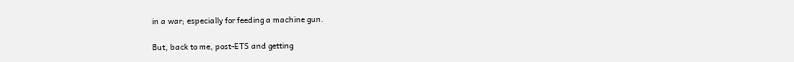in a war; especially for feeding a machine gun.

But, back to me, post-ETS and getting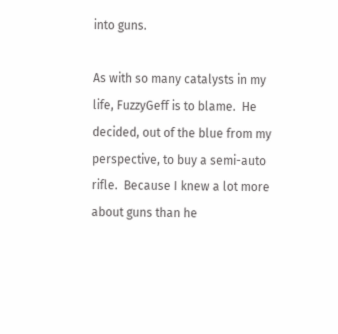into guns.

As with so many catalysts in my life, FuzzyGeff is to blame.  He decided, out of the blue from my perspective, to buy a semi-auto rifle.  Because I knew a lot more about guns than he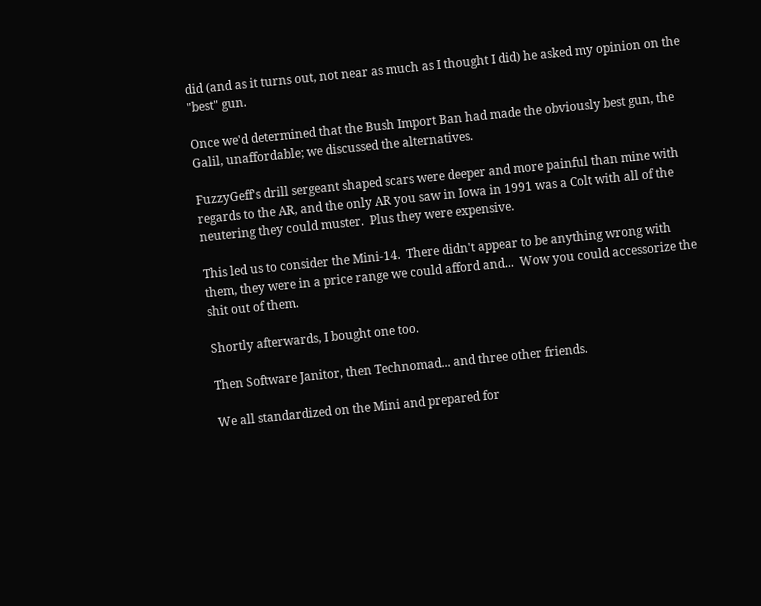did (and as it turns out, not near as much as I thought I did) he asked my opinion on the "best" gun.

Once we'd determined that the Bush Import Ban had made the obviously best gun, the Galil, unaffordable; we discussed the alternatives.

FuzzyGeff's drill sergeant shaped scars were deeper and more painful than mine with regards to the AR, and the only AR you saw in Iowa in 1991 was a Colt with all of the neutering they could muster.  Plus they were expensive.

This led us to consider the Mini-14.  There didn't appear to be anything wrong with them, they were in a price range we could afford and...  Wow you could accessorize the shit out of them.

Shortly afterwards, I bought one too.

Then Software Janitor, then Technomad... and three other friends.

We all standardized on the Mini and prepared for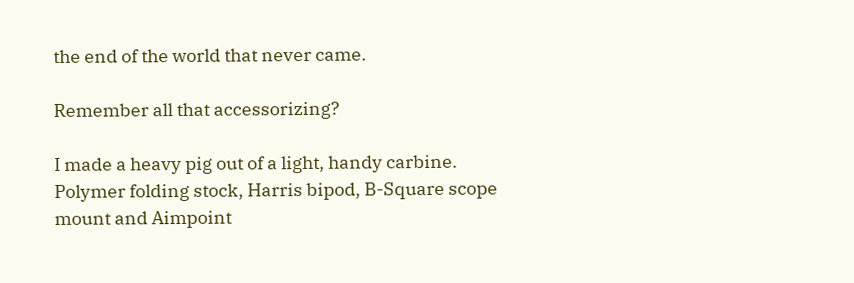the end of the world that never came.

Remember all that accessorizing?

I made a heavy pig out of a light, handy carbine.  Polymer folding stock, Harris bipod, B-Square scope mount and Aimpoint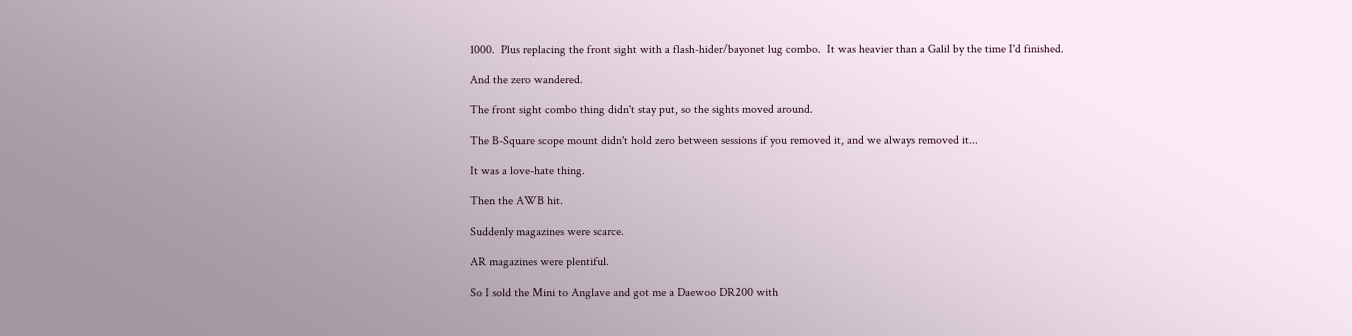1000.  Plus replacing the front sight with a flash-hider/bayonet lug combo.  It was heavier than a Galil by the time I'd finished.

And the zero wandered.

The front sight combo thing didn't stay put, so the sights moved around.

The B-Square scope mount didn't hold zero between sessions if you removed it, and we always removed it...

It was a love-hate thing.

Then the AWB hit.

Suddenly magazines were scarce.

AR magazines were plentiful.

So I sold the Mini to Anglave and got me a Daewoo DR200 with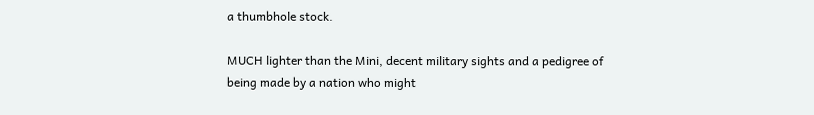a thumbhole stock.

MUCH lighter than the Mini, decent military sights and a pedigree of being made by a nation who might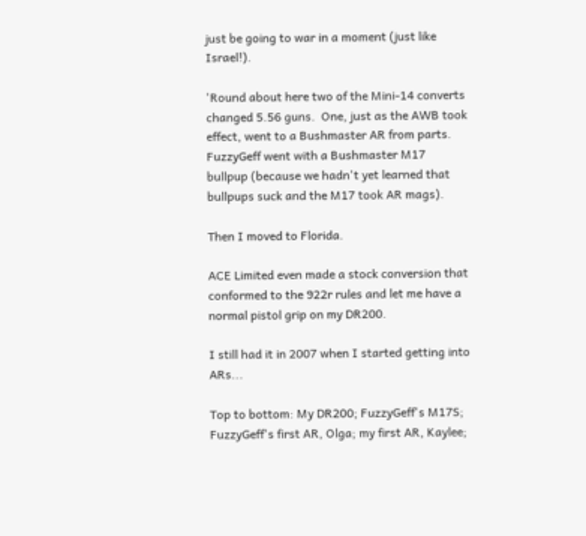just be going to war in a moment (just like Israel!).

'Round about here two of the Mini-14 converts changed 5.56 guns.  One, just as the AWB took effect, went to a Bushmaster AR from parts.  FuzzyGeff went with a Bushmaster M17 bullpup (because we hadn't yet learned that bullpups suck and the M17 took AR mags).

Then I moved to Florida.

ACE Limited even made a stock conversion that conformed to the 922r rules and let me have a normal pistol grip on my DR200.

I still had it in 2007 when I started getting into ARs...

Top to bottom: My DR200; FuzzyGeff's M17S; FuzzyGeff's first AR, Olga; my first AR, Kaylee;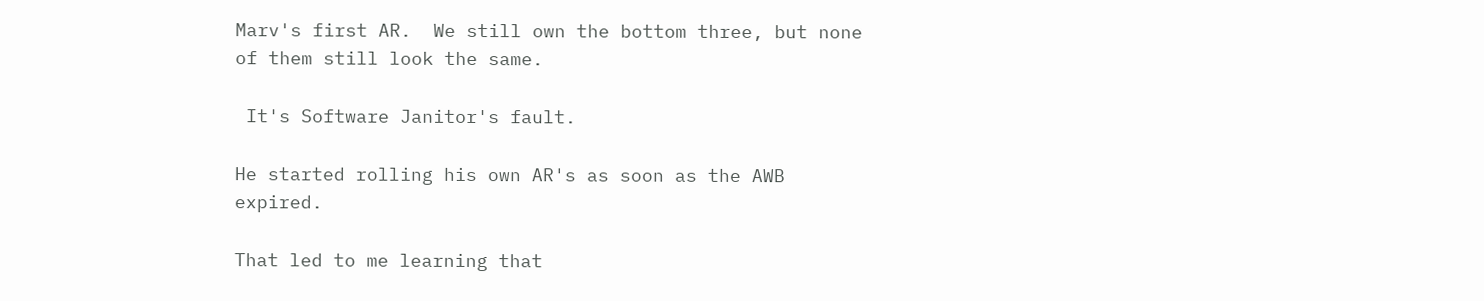Marv's first AR.  We still own the bottom three, but none of them still look the same.

 It's Software Janitor's fault.

He started rolling his own AR's as soon as the AWB expired.

That led to me learning that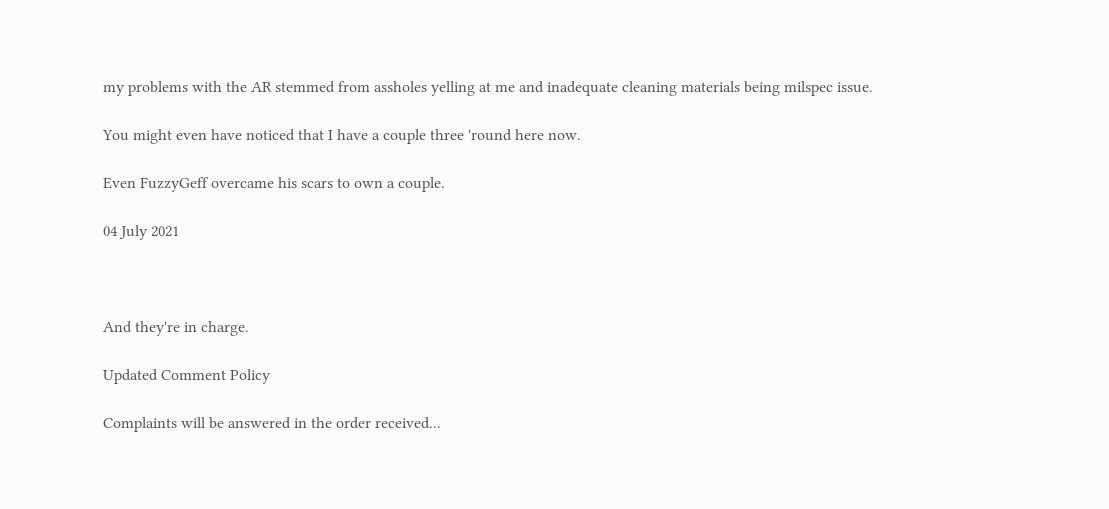my problems with the AR stemmed from assholes yelling at me and inadequate cleaning materials being milspec issue.

You might even have noticed that I have a couple three 'round here now.

Even FuzzyGeff overcame his scars to own a couple.

04 July 2021



And they're in charge.

Updated Comment Policy

Complaints will be answered in the order received...